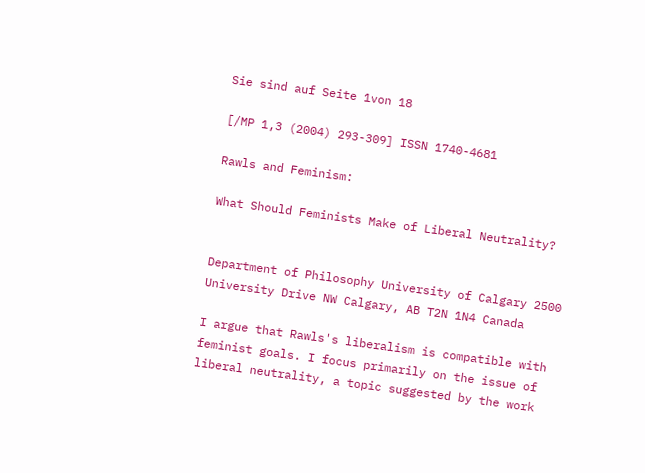Sie sind auf Seite 1von 18

[/MP 1,3 (2004) 293-309] ISSN 1740-4681

Rawls and Feminism:

What Should Feminists Make of Liberal Neutrality?


Department of Philosophy University of Calgary 2500 University Drive NW Calgary, AB T2N 1N4 Canada

I argue that Rawls's liberalism is compatible with feminist goals. I focus primarily on the issue of liberal neutrality, a topic suggested by the work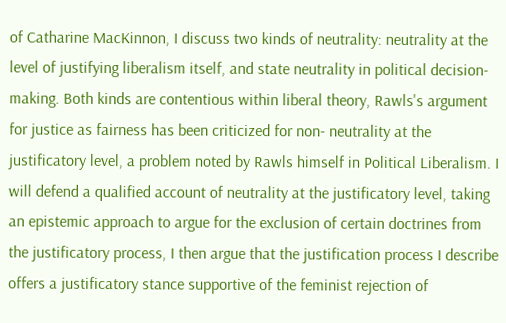of Catharine MacKinnon, I discuss two kinds of neutrality: neutrality at the level of justifying liberalism itself, and state neutrality in political decision-making. Both kinds are contentious within liberal theory, Rawls's argument for justice as fairness has been criticized for non- neutrality at the justificatory level, a problem noted by Rawls himself in Political Liberalism. I will defend a qualified account of neutrality at the justificatory level, taking an epistemic approach to argue for the exclusion of certain doctrines from the justificatory process, I then argue that the justification process I describe offers a justificatory stance supportive of the feminist rejection of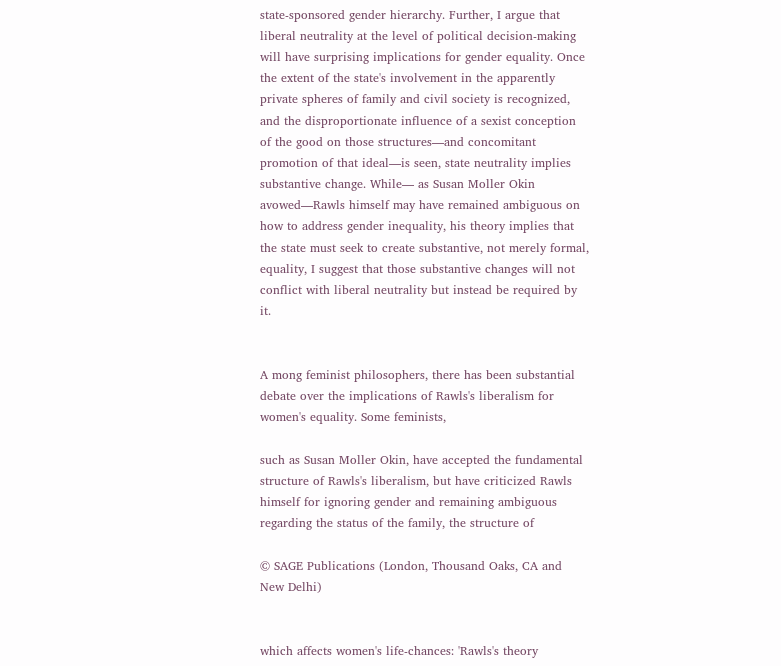state-sponsored gender hierarchy. Further, I argue that liberal neutrality at the level of political decision-making will have surprising implications for gender equality. Once the extent of the state's involvement in the apparently private spheres of family and civil society is recognized, and the disproportionate influence of a sexist conception of the good on those structures—and concomitant promotion of that ideal—is seen, state neutrality implies substantive change. While— as Susan Moller Okin avowed—Rawls himself may have remained ambiguous on how to address gender inequality, his theory implies that the state must seek to create substantive, not merely formal, equality, I suggest that those substantive changes will not conflict with liberal neutrality but instead be required by it.


A mong feminist philosophers, there has been substantial debate over the implications of Rawls's liberalism for women's equality. Some feminists,

such as Susan Moller Okin, have accepted the fundamental structure of Rawls's liberalism, but have criticized Rawls himself for ignoring gender and remaining ambiguous regarding the status of the family, the structure of

© SAGE Publications (London, Thousand Oaks, CA and New Delhi)


which affects women's life-chances: 'Rawls's theory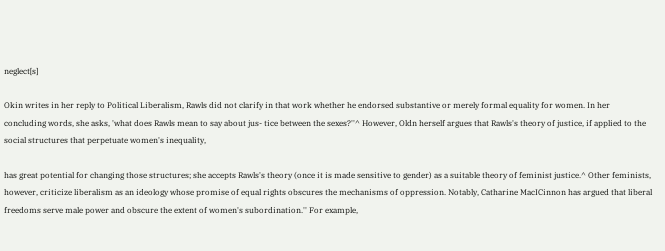neglect[s]

Okin writes in her reply to Political Liberalism, Rawls did not clarify in that work whether he endorsed substantive or merely formal equality for women. In her concluding words, she asks, 'what does Rawls mean to say about jus- tice between the sexes?''^ However, Oldn herself argues that Rawls's theory of justice, if applied to the social structures that perpetuate women's inequality,

has great potential for changing those structures; she accepts Rawls's theory (once it is made sensitive to gender) as a suitable theory of feminist justice.^ Other feminists, however, criticize liberalism as an ideology whose promise of equal rights obscures the mechanisms of oppression. Notably, Catharine MacICinnon has argued that liberal freedoms serve male power and obscure the extent of women's subordination.'' For example,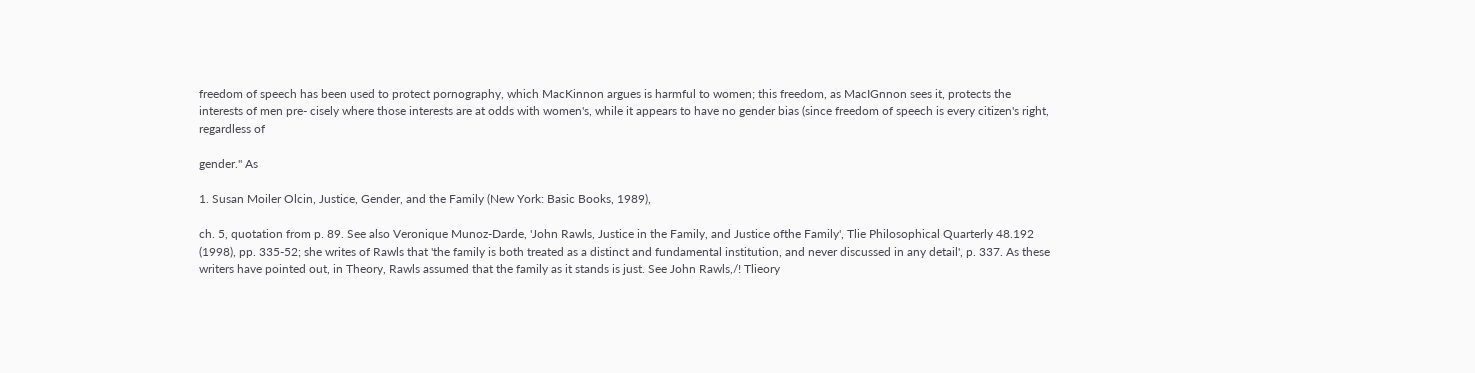freedom of speech has been used to protect pornography, which MacKinnon argues is harmful to women; this freedom, as MacIGnnon sees it, protects the interests of men pre- cisely where those interests are at odds with women's, while it appears to have no gender bias (since freedom of speech is every citizen's right, regardless of

gender.'' As

1. Susan Moiler Olcin, Justice, Gender, and the Family (New York: Basic Books, 1989),

ch. 5, quotation from p. 89. See also Veronique Munoz-Darde, 'John Rawls, Justice in the Family, and Justice ofthe Family', Tlie Philosophical Quarterly 48.192 (1998), pp. 335-52; she writes of Rawls that 'the family is both treated as a distinct and fundamental institution, and never discussed in any detail', p. 337. As these writers have pointed out, in Theory, Rawls assumed that the family as it stands is just. See John Rawls,/! Tlieory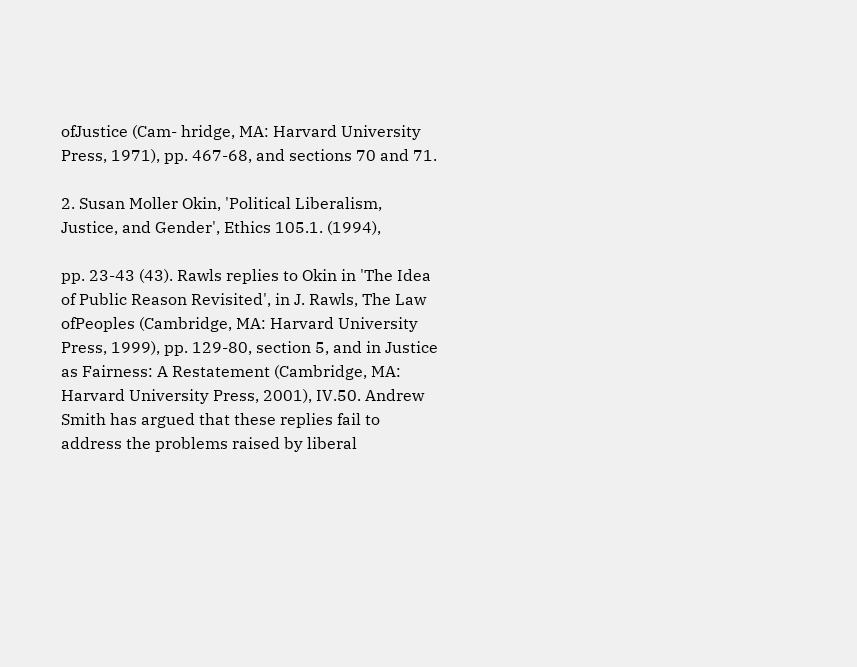ofJustice (Cam- hridge, MA: Harvard University Press, 1971), pp. 467-68, and sections 70 and 71.

2. Susan Moller Okin, 'Political Liberalism, Justice, and Gender', Ethics 105.1. (1994),

pp. 23-43 (43). Rawls replies to Okin in 'The Idea of Public Reason Revisited', in J. Rawls, The Law ofPeoples (Cambridge, MA: Harvard University Press, 1999), pp. 129-80, section 5, and in Justice as Fairness: A Restatement (Cambridge, MA: Harvard University Press, 2001), IV.50. Andrew Smith has argued that these replies fail to address the problems raised by liberal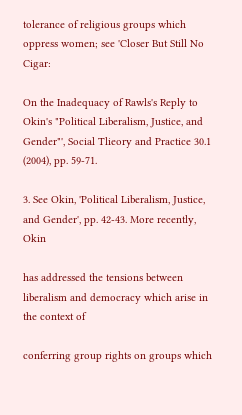tolerance of religious groups which oppress women; see 'Closer But Still No Cigar:

On the Inadequacy of Rawls's Reply to Okin's "Political Liberalism, Justice, and Gender"', Social Tlieory and Practice 30.1 (2004), pp. 59-71.

3. See Okin, 'Political Liberalism, Justice, and Gender', pp. 42-43. More recently, Okin

has addressed the tensions between liberalism and democracy which arise in the context of

conferring group rights on groups which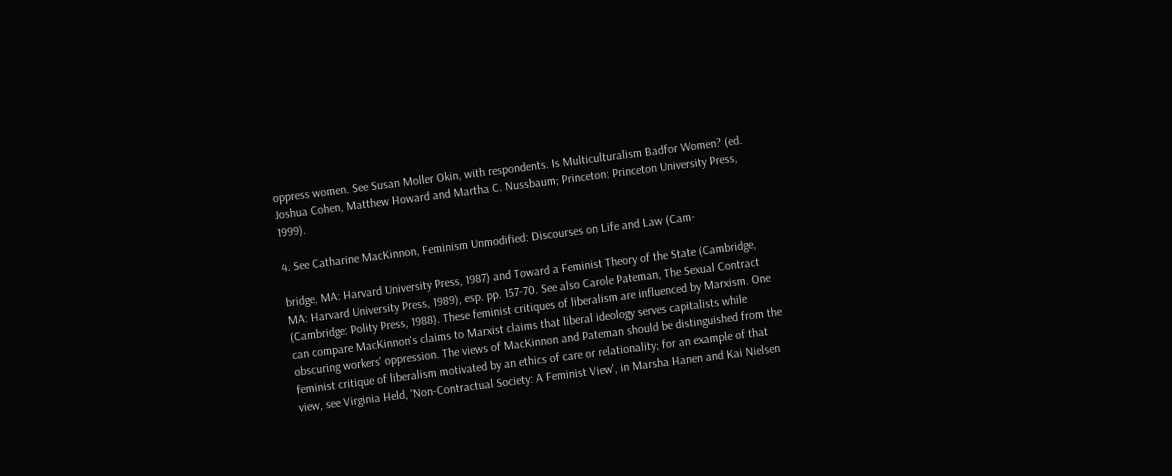oppress women. See Susan Moller Okin, with respondents. Is Multiculturalism Badfor Women? (ed. Joshua Cohen, Matthew Howard and Martha C. Nussbaum; Princeton: Princeton University Press, 1999).

4. See Catharine MacKinnon, Feminism Unmodified: Discourses on Life and Law (Cam-

bridge, MA: Harvard University Press, 1987) and Toward a Feminist Theory of the State (Cambridge, MA: Harvard University Press, 1989), esp. pp. 157-70. See also Carole Pateman, The Sexual Contract (Cambridge: Polity Press, 1988). These feminist critiques of liberalism are influenced by Marxism. One can compare MacKinnon's claims to Marxist claims that liberal ideology serves capitalists while obscuring workers' oppression. The views of MacKinnon and Pateman should be distinguished from the feminist critique of liberalism motivated by an ethics of care or relationality; for an example of that view, see Virginia Held, 'Non-Contractual Society: A Feminist View', in Marsha Hanen and Kai Nielsen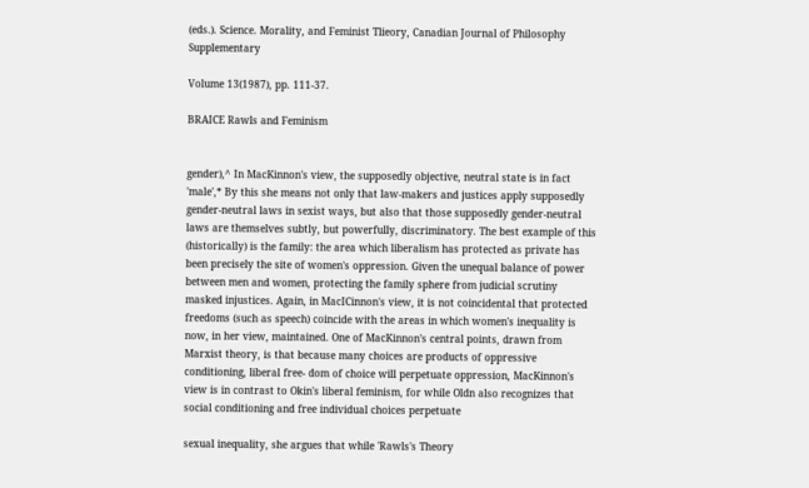(eds.). Science. Morality, and Feminist Tlieory, Canadian Journal of Philosophy Supplementary

Volume 13(1987), pp. 111-37.

BRAICE Rawls and Feminism


gender),^ In MacKinnon's view, the supposedly objective, neutral state is in fact 'male',* By this she means not only that law-makers and justices apply supposedly gender-neutral laws in sexist ways, but also that those supposedly gender-neutral laws are themselves subtly, but powerfully, discriminatory. The best example of this (historically) is the family: the area which liberalism has protected as private has been precisely the site of women's oppression. Given the unequal balance of power between men and women, protecting the family sphere from judicial scrutiny masked injustices. Again, in MacICinnon's view, it is not coincidental that protected freedoms (such as speech) coincide with the areas in which women's inequality is now, in her view, maintained. One of MacKinnon's central points, drawn from Marxist theory, is that because many choices are products of oppressive conditioning, liberal free- dom of choice will perpetuate oppression, MacKinnon's view is in contrast to Okin's liberal feminism, for while Oldn also recognizes that social conditioning and free individual choices perpetuate

sexual inequality, she argues that while 'Rawls's Theory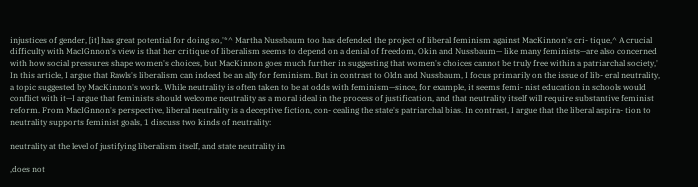injustices of gender, [it] has great potential for doing so,'*^ Martha Nussbaum too has defended the project of liberal feminism against MacKinnon's cri- tique,^ A crucial difficulty with MacIGnnon's view is that her critique of liberalism seems to depend on a denial of freedom, Okin and Nussbaum— like many feminists—are also concerned with how social pressures shape women's choices, but MacKinnon goes much further in suggesting that women's choices cannot be truly free within a patriarchal society,' In this article, I argue that Rawls's liberalism can indeed be an ally for feminism. But in contrast to Oldn and Nussbaum, I focus primarily on the issue of lib- eral neutrality, a topic suggested by MacKinnon's work. While neutrality is often taken to be at odds with feminism—since, for example, it seems femi- nist education in schools would conflict with it—I argue that feminists should welcome neutrality as a moral ideal in the process of justification, and that neutrality itself will require substantive feminist reform. From MacIGnnon's perspective, liberal neutrality is a deceptive fiction, con- cealing the state's patriarchal bias. In contrast, I argue that the liberal aspira- tion to neutrality supports feminist goals, 1 discuss two kinds of neutrality:

neutrality at the level of justifying liberalism itself, and state neutrality in

,does not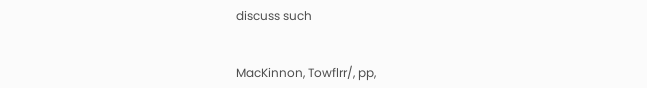discuss such


MacKinnon, Towflrr/, pp,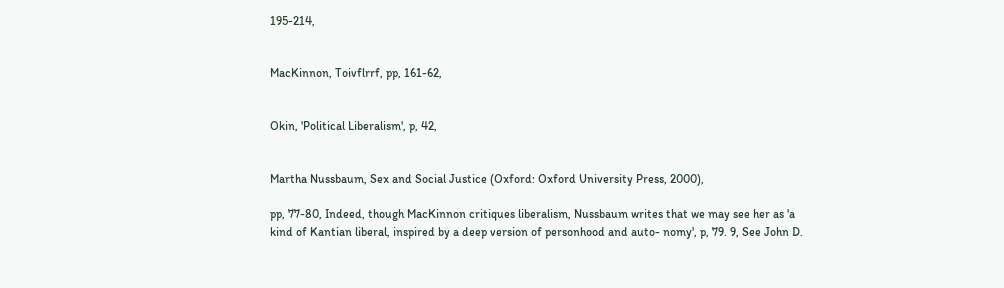195-214,


MacKinnon, Toivflrrf, pp, 161-62,


Okin, 'Political Liberalism', p, 42,


Martha Nussbaum, Sex and Social Justice (Oxford: Oxford University Press, 2000),

pp, 77-80, Indeed, though MacKinnon critiques liberalism, Nussbaum writes that we may see her as 'a kind of Kantian liberal, inspired by a deep version of personhood and auto- nomy', p, 79. 9, See John D.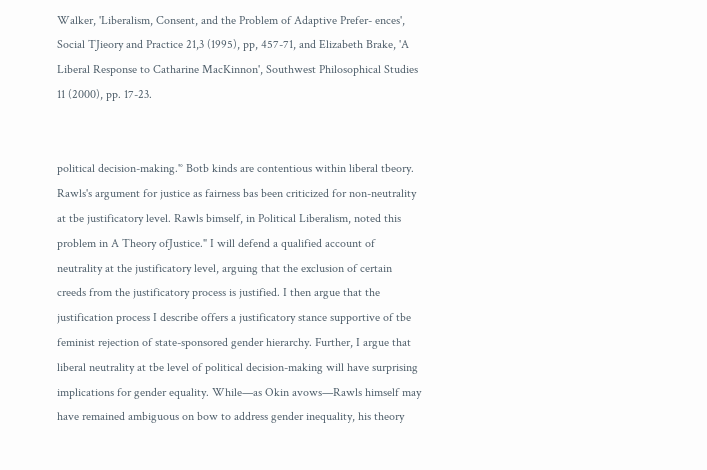Walker, 'Liberalism, Consent, and the Problem of Adaptive Prefer- ences', Social TJieory and Practice 21,3 (1995), pp, 457-71, and Elizabeth Brake, 'A Liberal Response to Catharine MacKinnon', Southwest Philosophical Studies 11 (2000), pp. 17-23.


political decision-making.'° Botb kinds are contentious within liberal tbeory. Rawls's argument for justice as fairness bas been criticized for non-neutrality at tbe justificatory level. Rawls bimself, in Political Liberalism, noted this problem in A Theory ofJustice." I will defend a qualified account of neutrality at the justificatory level, arguing that the exclusion of certain creeds from the justificatory process is justified. I then argue that the justification process I describe offers a justificatory stance supportive of tbe feminist rejection of state-sponsored gender hierarchy. Further, I argue that liberal neutrality at tbe level of political decision-making will have surprising implications for gender equality. While—as Okin avows—Rawls himself may have remained ambiguous on bow to address gender inequality, his theory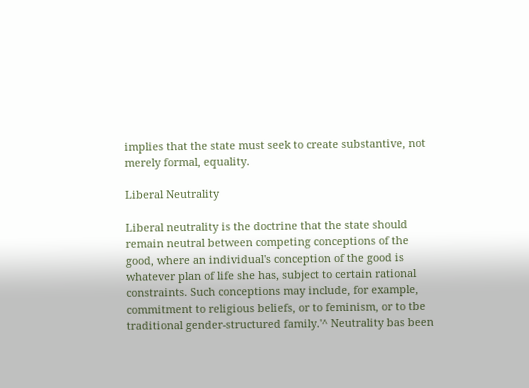implies that the state must seek to create substantive, not merely formal, equality.

Liberal Neutrality

Liberal neutrality is the doctrine that the state should remain neutral between competing conceptions of the good, where an individual's conception of the good is whatever plan of life she has, subject to certain rational constraints. Such conceptions may include, for example, commitment to religious beliefs, or to feminism, or to tbe traditional gender-structured family.'^ Neutrality bas been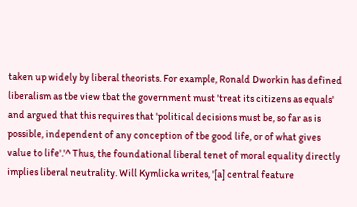taken up widely by liberal theorists. For example, Ronald Dworkin has defined liberalism as tbe view tbat the government must 'treat its citizens as equals' and argued that this requires that 'political decisions must be, so far as is possible, independent of any conception of tbe good life, or of what gives value to life'.'^ Thus, the foundational liberal tenet of moral equality directly implies liberal neutrality. Will Kymlicka writes, '[a] central feature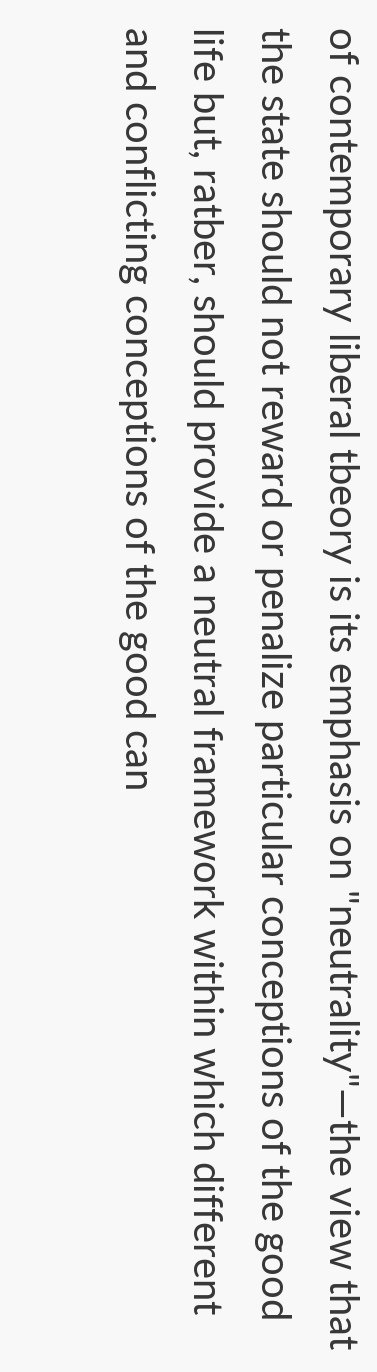of contemporary liberal tbeory is its emphasis on "neutrality"—the view that the state should not reward or penalize particular conceptions of the good life but, ratber, should provide a neutral framework within which different and conflicting conceptions of the good can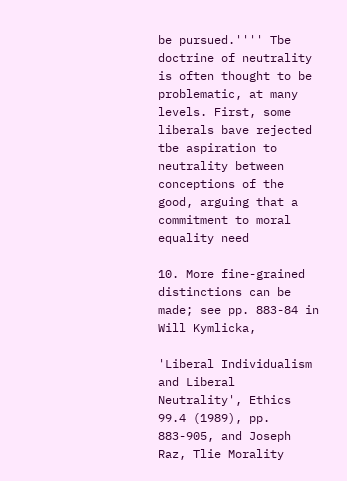be pursued.'''' Tbe doctrine of neutrality is often thought to be problematic, at many levels. First, some liberals bave rejected tbe aspiration to neutrality between conceptions of the good, arguing that a commitment to moral equality need

10. More fine-grained distinctions can be made; see pp. 883-84 in Will Kymlicka,

'Liberal Individualism and Liberal Neutrality', Ethics 99.4 (1989), pp. 883-905, and Joseph Raz, Tlie Morality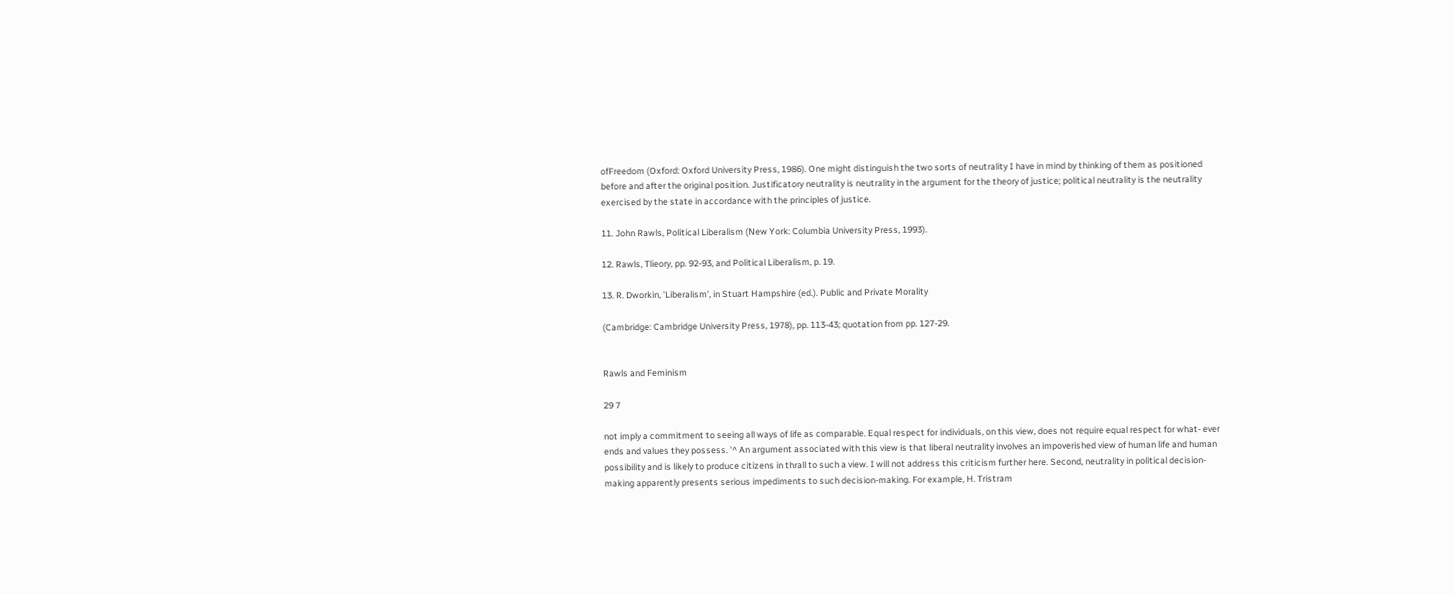ofFreedom (Oxford: Oxford University Press, 1986). One might distinguish the two sorts of neutrality I have in mind by thinking of them as positioned before and after the original position. Justificatory neutrality is neutrality in the argument for the theory of justice; political neutrality is the neutrality exercised by the state in accordance with the principles of justice.

11. John Rawls, Political Liberalism (New York: Columbia University Press, 1993).

12. Rawls, Tlieory, pp. 92-93, and Political Liberalism, p. 19.

13. R. Dworkin, 'Liberalism', in Stuart Hampshire (ed.). Public and Private Morality

(Cambridge: Cambridge University Press, 1978), pp. 113-43; quotation from pp. 127-29.


Rawls and Feminism

29 7

not imply a commitment to seeing all ways of life as comparable. Equal respect for individuals, on this view, does not require equal respect for what- ever ends and values they possess. '^ An argument associated with this view is that liberal neutrality involves an impoverished view of human life and human possibility and is likely to produce citizens in thrall to such a view. I will not address this criticism further here. Second, neutrality in political decision- making apparently presents serious impediments to such decision-making. For example, H. Tristram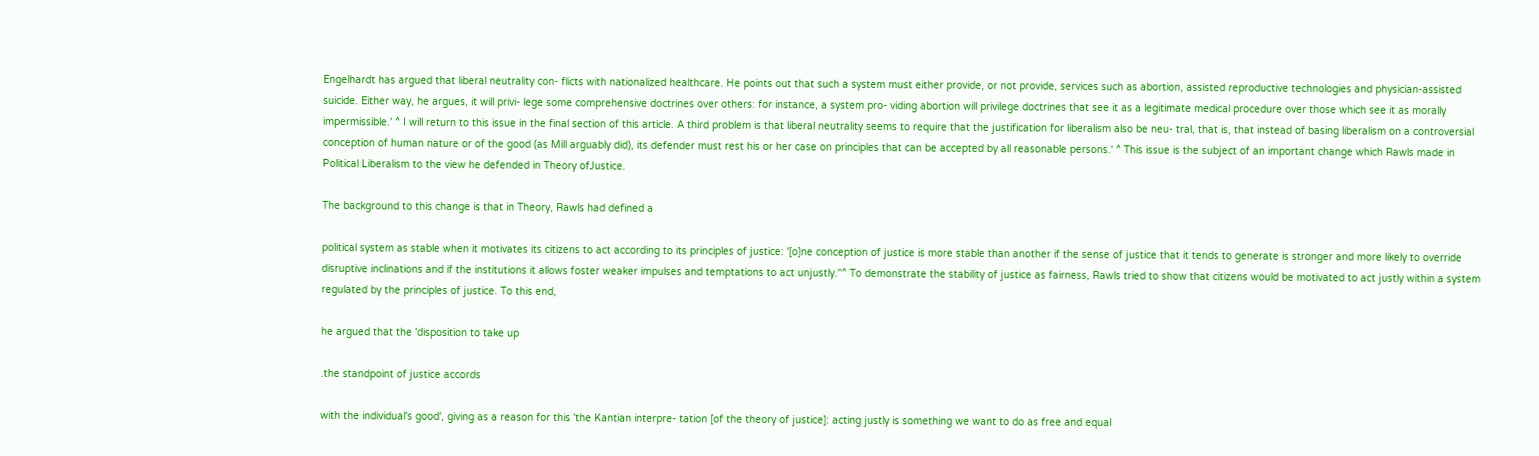Engelhardt has argued that liberal neutrality con- flicts with nationalized healthcare. He points out that such a system must either provide, or not provide, services such as abortion, assisted reproductive technologies and physician-assisted suicide. Either way, he argues, it will privi- lege some comprehensive doctrines over others: for instance, a system pro- viding abortion will privilege doctrines that see it as a legitimate medical procedure over those which see it as morally impermissible.' ^ I will return to this issue in the final section of this article. A third problem is that liberal neutrality seems to require that the justification for liberalism also be neu- tral, that is, that instead of basing liberalism on a controversial conception of human nature or of the good (as Mill arguably did), its defender must rest his or her case on principles that can be accepted by all reasonable persons.' ^ This issue is the subject of an important change which Rawls made in Political Liberalism to the view he defended in Theory ofJustice.

The background to this change is that in Theory, Rawls had defined a

political system as stable when it motivates its citizens to act according to its principles of justice: '[o]ne conception of justice is more stable than another if the sense of justice that it tends to generate is stronger and more likely to override disruptive inclinations and if the institutions it allows foster weaker impulses and temptations to act unjustly.''^ To demonstrate the stability of justice as fairness, Rawls tried to show that citizens would be motivated to act justly within a system regulated by the principles of justice. To this end,

he argued that the 'disposition to take up

.the standpoint of justice accords

with the individual's good', giving as a reason for this 'the Kantian interpre- tation [of the theory of justice]: acting justly is something we want to do as free and equal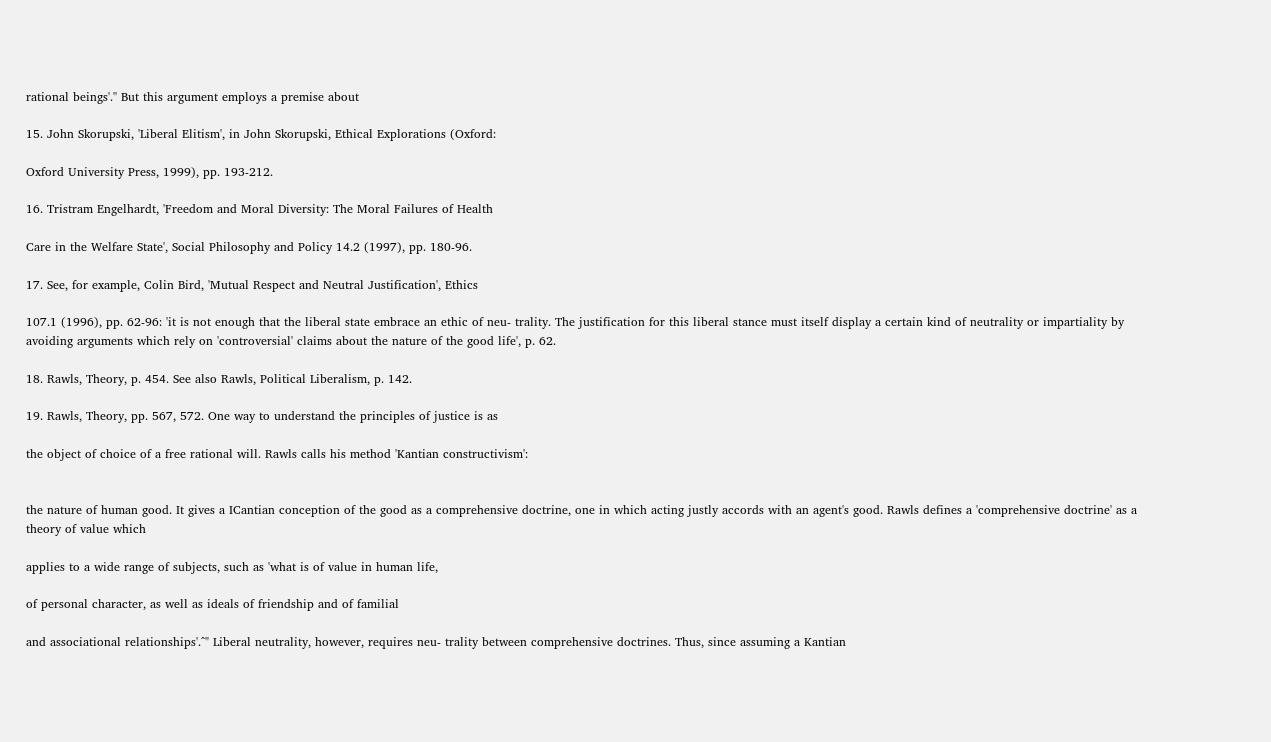rational beings'.'' But this argument employs a premise about

15. John Skorupski, 'Liberal Elitism', in John Skorupski, Ethical Explorations (Oxford:

Oxford University Press, 1999), pp. 193-212.

16. Tristram Engelhardt, 'Freedom and Moral Diversity: The Moral Failures of Health

Care in the Welfare State', Social Philosophy and Policy 14.2 (1997), pp. 180-96.

17. See, for example, Colin Bird, 'Mutual Respect and Neutral Justification', Ethics

107.1 (1996), pp. 62-96: 'it is not enough that the liberal state embrace an ethic of neu- trality. The justification for this liberal stance must itself display a certain kind of neutrality or impartiality by avoiding arguments which rely on 'controversial' claims about the nature of the good life', p. 62.

18. Rawls, Theory, p. 454. See also Rawls, Political Liberalism, p. 142.

19. Rawls, Theory, pp. 567, 572. One way to understand the principles of justice is as

the object of choice of a free rational will. Rawls calls his method 'Kantian constructivism':


the nature of human good. It gives a ICantian conception of the good as a comprehensive doctrine, one in which acting justly accords with an agent's good. Rawls defines a 'comprehensive doctrine' as a theory of value which

applies to a wide range of subjects, such as 'what is of value in human life,

of personal character, as well as ideals of friendship and of familial

and associational relationships'.^" Liberal neutrality, however, requires neu- trality between comprehensive doctrines. Thus, since assuming a Kantian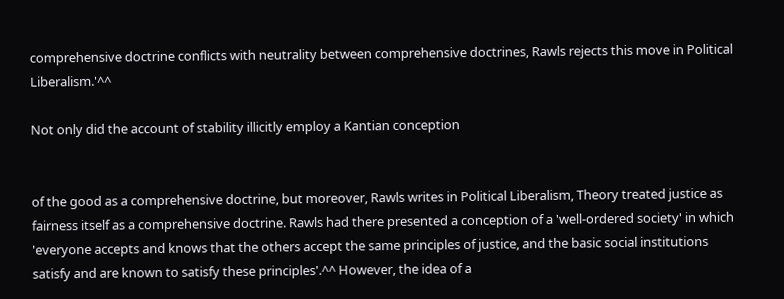comprehensive doctrine conflicts with neutrality between comprehensive doctrines, Rawls rejects this move in Political Liberalism.'^^

Not only did the account of stability illicitly employ a Kantian conception


of the good as a comprehensive doctrine, but moreover, Rawls writes in Political Liberalism, Theory treated justice as fairness itself as a comprehensive doctrine. Rawls had there presented a conception of a 'well-ordered society' in which 'everyone accepts and knows that the others accept the same principles of justice, and the basic social institutions satisfy and are known to satisfy these principles'.^^ However, the idea of a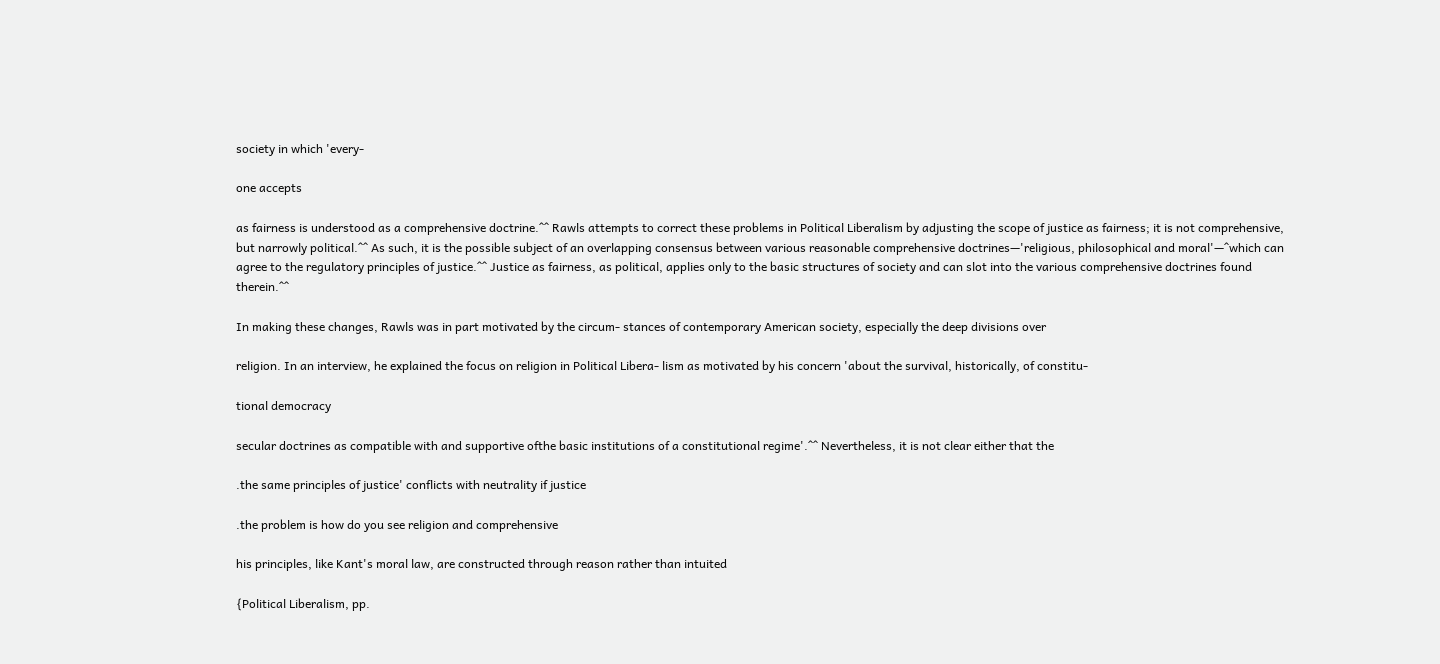society in which 'every-

one accepts

as fairness is understood as a comprehensive doctrine.^^ Rawls attempts to correct these problems in Political Liberalism by adjusting the scope of justice as fairness; it is not comprehensive, but narrowly political.^^ As such, it is the possible subject of an overlapping consensus between various reasonable comprehensive doctrines—'religious, philosophical and moral'—^which can agree to the regulatory principles of justice.^^ Justice as fairness, as political, applies only to the basic structures of society and can slot into the various comprehensive doctrines found therein.^^

In making these changes, Rawls was in part motivated by the circum- stances of contemporary American society, especially the deep divisions over

religion. In an interview, he explained the focus on religion in Political Libera- lism as motivated by his concern 'about the survival, historically, of constitu-

tional democracy

secular doctrines as compatible with and supportive ofthe basic institutions of a constitutional regime'.^^ Nevertheless, it is not clear either that the

.the same principles of justice' conflicts with neutrality if justice

.the problem is how do you see religion and comprehensive

his principles, like Kant's moral law, are constructed through reason rather than intuited

{Political Liberalism, pp.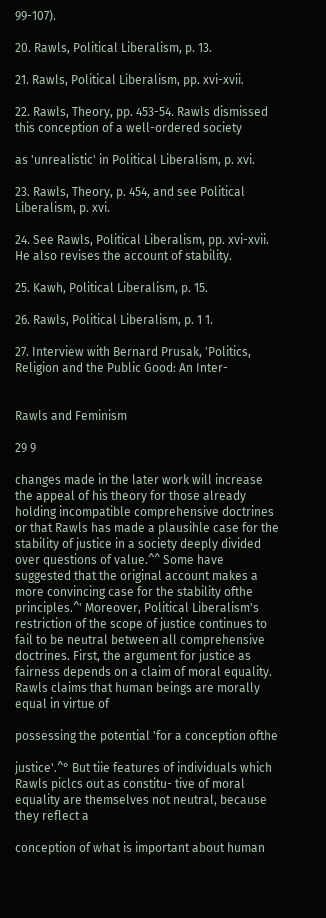99-107).

20. Rawls, Political Liberalism, p. 13.

21. Rawls, Political Liberalism, pp. xvi-xvii.

22. Rawls, Theory, pp. 453-54. Rawls dismissed this conception of a well-ordered society

as 'unrealistic' in Political Liberalism, p. xvi.

23. Rawls, Theory, p. 454, and see Political Liberalism, p. xvi.

24. See Rawls, Political Liberalism, pp. xvi-xvii. He also revises the account of stability.

25. Kawh, Political Liberalism, p. 15.

26. Rawls, Political Liberalism, p. 1 1.

27. Interview with Bernard Prusak, 'Politics, Religion and the Public Good: An Inter-


Rawls and Feminism

29 9

changes made in the later work will increase the appeal of his theory for those already holding incompatible comprehensive doctrines or that Rawls has made a plausihle case for the stability of justice in a society deeply divided over questions of value.^^ Some have suggested that the original account makes a more convincing case for the stability ofthe principles.^' Moreover, Political Liberalism's restriction of the scope of justice continues to fail to be neutral between all comprehensive doctrines. First, the argument for justice as fairness depends on a claim of moral equality. Rawls claims that human beings are morally equal in virtue of

possessing the potential 'for a conception ofthe

justice'.^° But tiie features of individuals which Rawls piclcs out as constitu- tive of moral equality are themselves not neutral, because they reflect a

conception of what is important about human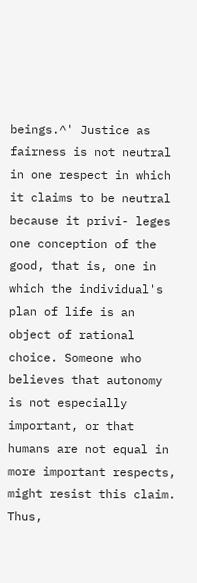beings.^' Justice as fairness is not neutral in one respect in which it claims to be neutral because it privi- leges one conception of the good, that is, one in which the individual's plan of life is an object of rational choice. Someone who believes that autonomy is not especially important, or that humans are not equal in more important respects, might resist this claim. Thus,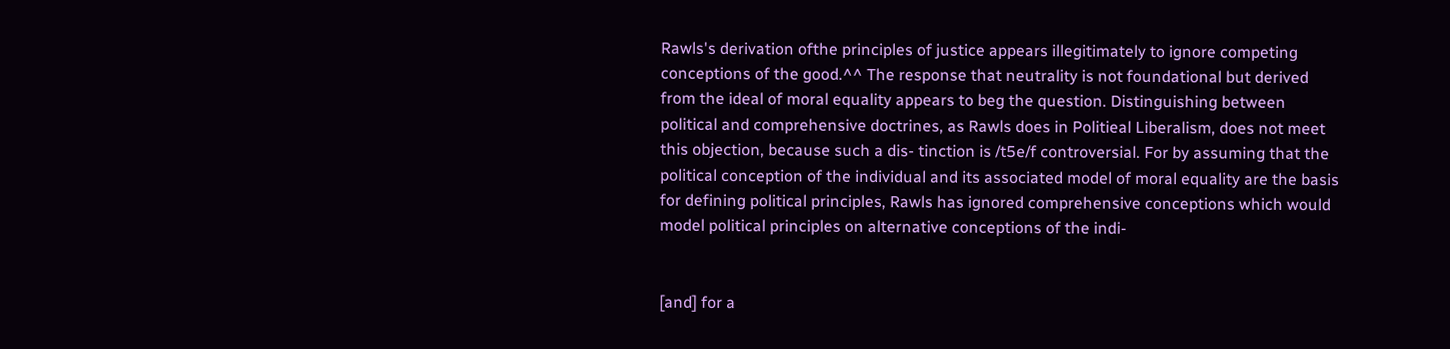Rawls's derivation ofthe principles of justice appears illegitimately to ignore competing conceptions of the good.^^ The response that neutrality is not foundational but derived from the ideal of moral equality appears to beg the question. Distinguishing between political and comprehensive doctrines, as Rawls does in Politieal Liberalism, does not meet this objection, because such a dis- tinction is /t5e/f controversial. For by assuming that the political conception of the individual and its associated model of moral equality are the basis for defining political principles, Rawls has ignored comprehensive conceptions which would model political principles on alternative conceptions of the indi-


[and] for a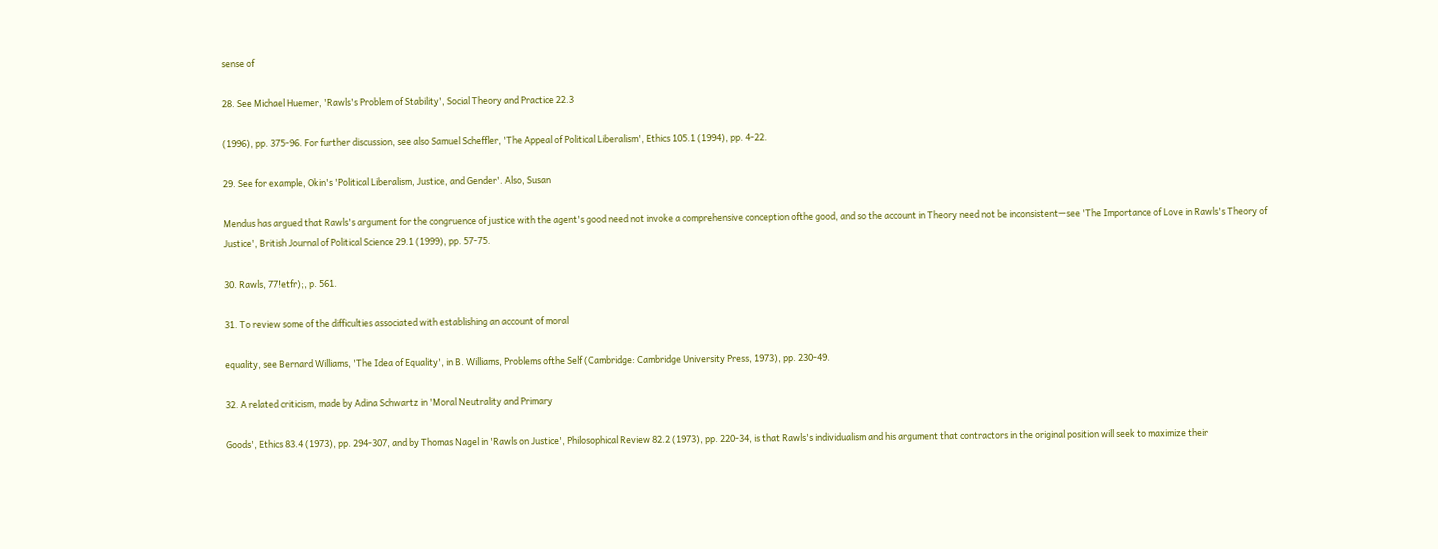sense of

28. See Michael Huemer, 'Rawls's Problem of Stability', Social Theory and Practice 22.3

(1996), pp. 375-96. For further discussion, see also Samuel Scheffler, 'The Appeal of Political Liberalism', Ethics 105.1 (1994), pp. 4-22.

29. See for example, Okin's 'Political Liberalism, Justice, and Gender'. Also, Susan

Mendus has argued that Rawls's argument for the congruence of justice with the agent's good need not invoke a comprehensive conception ofthe good, and so the account in Theory need not be inconsistent—see 'The Importance of Love in Rawls's Theory of Justice', British Journal of Political Science 29.1 (1999), pp. 57-75.

30. Rawls, 77!etfr);, p. 561.

31. To review some of the difficulties associated with establishing an account of moral

equality, see Bernard Williams, 'The Idea of Equality', in B. Williams, Problems ofthe Self (Cambridge: Cambridge University Press, 1973), pp. 230-49.

32. A related criticism, made by Adina Schwartz in 'Moral Neutrality and Primary

Goods', Ethics 83.4 (1973), pp. 294-307, and by Thomas Nagel in 'Rawls on Justice', Philosophical Review 82.2 (1973), pp. 220-34, is that Rawls's individualism and his argument that contractors in the original position will seek to maximize their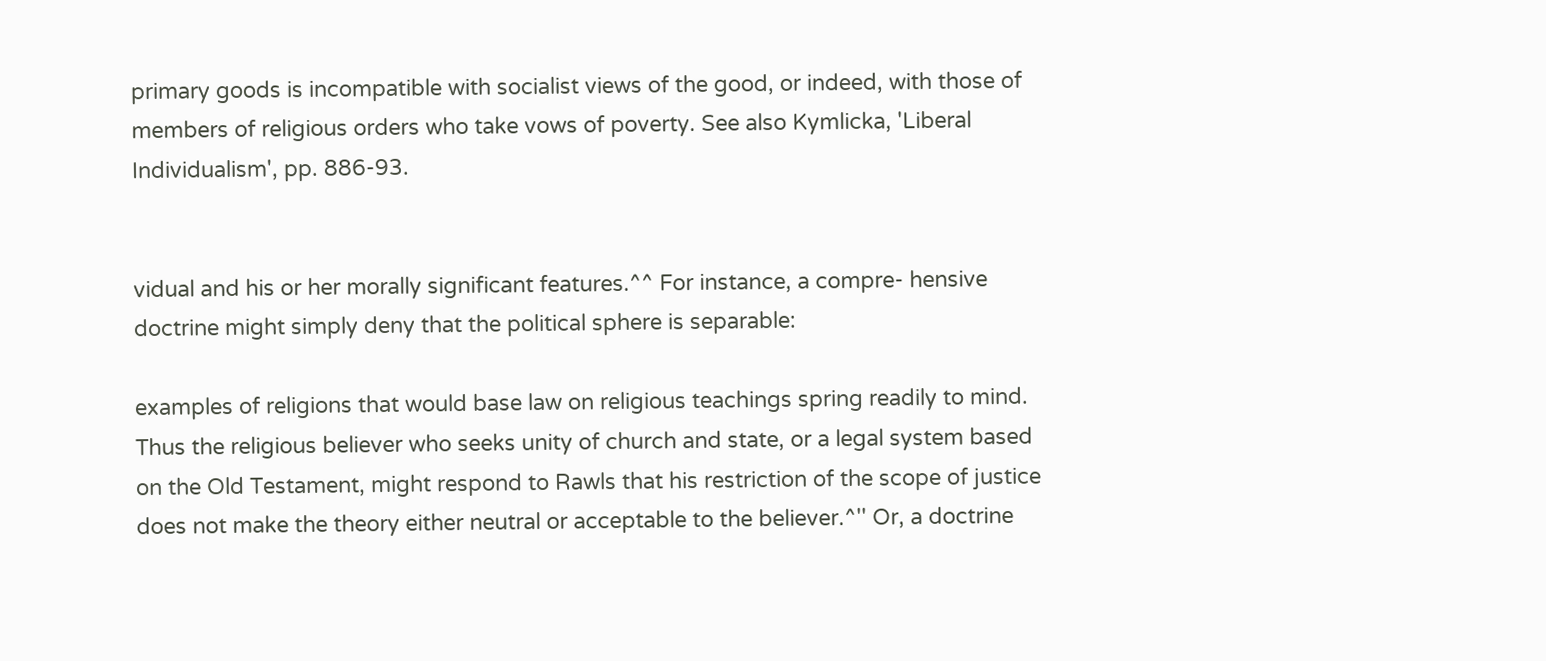primary goods is incompatible with socialist views of the good, or indeed, with those of members of religious orders who take vows of poverty. See also Kymlicka, 'Liberal Individualism', pp. 886-93.


vidual and his or her morally significant features.^^ For instance, a compre- hensive doctrine might simply deny that the political sphere is separable:

examples of religions that would base law on religious teachings spring readily to mind. Thus the religious believer who seeks unity of church and state, or a legal system based on the Old Testament, might respond to Rawls that his restriction of the scope of justice does not make the theory either neutral or acceptable to the believer.^'' Or, a doctrine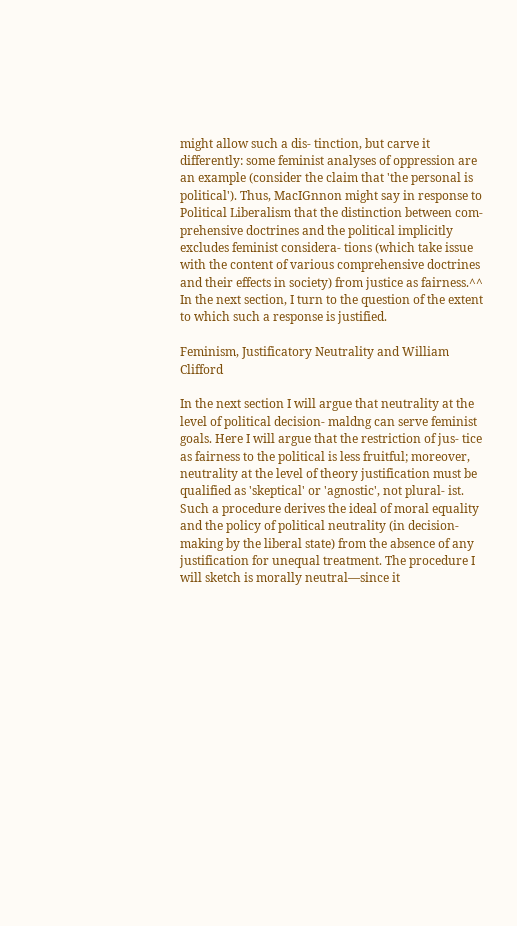might allow such a dis- tinction, but carve it differently: some feminist analyses of oppression are an example (consider the claim that 'the personal is political'). Thus, MacIGnnon might say in response to Political Liberalism that the distinction between com- prehensive doctrines and the political implicitly excludes feminist considera- tions (which take issue with the content of various comprehensive doctrines and their effects in society) from justice as fairness.^^ In the next section, I turn to the question of the extent to which such a response is justified.

Feminism, Justificatory Neutrality and William Clifford

In the next section I will argue that neutrality at the level of political decision- maldng can serve feminist goals. Here I will argue that the restriction of jus- tice as fairness to the political is less fruitful; moreover, neutrality at the level of theory justification must be qualified as 'skeptical' or 'agnostic', not plural- ist. Such a procedure derives the ideal of moral equality and the policy of political neutrality (in decision-making by the liberal state) from the absence of any justification for unequal treatment. The procedure I will sketch is morally neutral—since it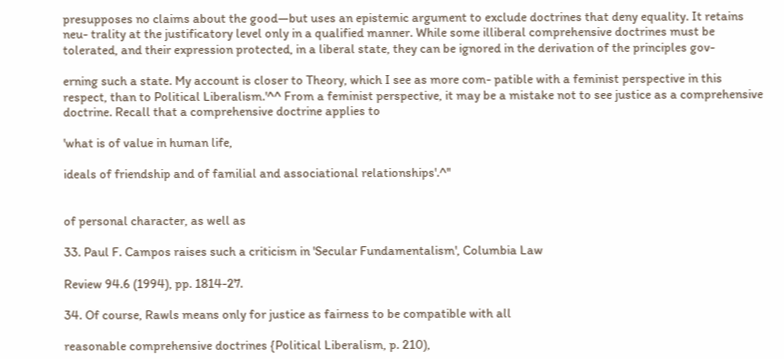presupposes no claims about the good—but uses an epistemic argument to exclude doctrines that deny equality. It retains neu- trality at the justificatory level only in a qualified manner. While some illiberal comprehensive doctrines must be tolerated, and their expression protected, in a liberal state, they can be ignored in the derivation of the principles gov-

erning such a state. My account is closer to Theory, which I see as more com- patible with a feminist perspective in this respect, than to Political Liberalism.'^^ From a feminist perspective, it may be a mistake not to see justice as a comprehensive doctrine. Recall that a comprehensive doctrine applies to

'what is of value in human life,

ideals of friendship and of familial and associational relationships'.^''


of personal character, as well as

33. Paul F. Campos raises such a criticism in 'Secular Fundamentalism', Columbia Law

Review 94.6 (1994), pp. 1814-27.

34. Of course, Rawls means only for justice as fairness to be compatible with all

reasonable comprehensive doctrines {Political Liberalism, p. 210),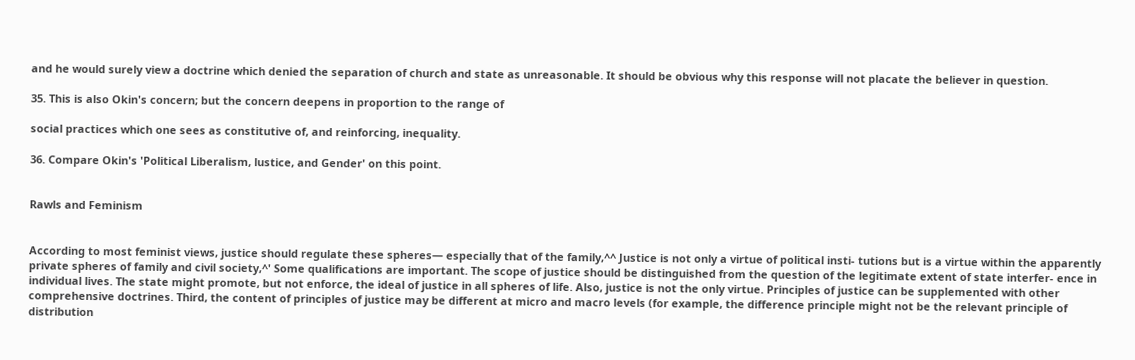and he would surely view a doctrine which denied the separation of church and state as unreasonable. It should be obvious why this response will not placate the believer in question.

35. This is also Okin's concern; but the concern deepens in proportion to the range of

social practices which one sees as constitutive of, and reinforcing, inequality.

36. Compare Okin's 'Political Liberalism, lustice, and Gender' on this point.


Rawls and Feminism


According to most feminist views, justice should regulate these spheres— especially that of the family,^^ Justice is not only a virtue of political insti- tutions but is a virtue within the apparently private spheres of family and civil society,^' Some qualifications are important. The scope of justice should be distinguished from the question of the legitimate extent of state interfer- ence in individual lives. The state might promote, but not enforce, the ideal of justice in all spheres of life. Also, justice is not the only virtue. Principles of justice can be supplemented with other comprehensive doctrines. Third, the content of principles of justice may be different at micro and macro levels (for example, the difference principle might not be the relevant principle of distribution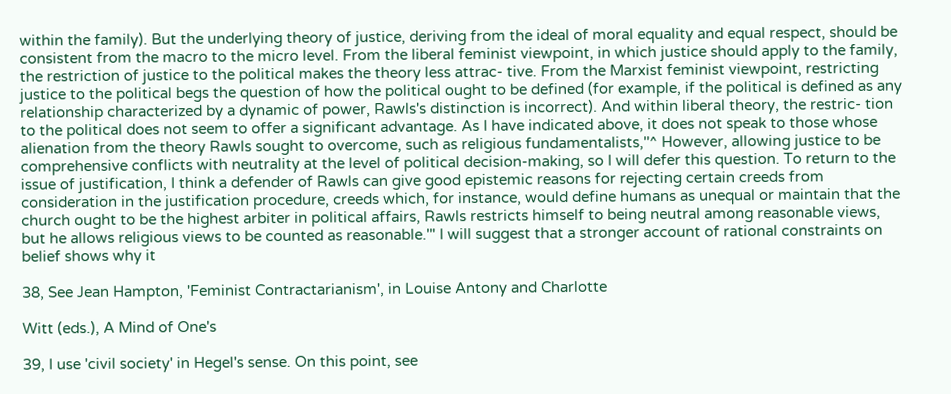within the family). But the underlying theory of justice, deriving from the ideal of moral equality and equal respect, should be consistent from the macro to the micro level. From the liberal feminist viewpoint, in which justice should apply to the family, the restriction of justice to the political makes the theory less attrac- tive. From the Marxist feminist viewpoint, restricting justice to the political begs the question of how the political ought to be defined (for example, if the political is defined as any relationship characterized by a dynamic of power, Rawls's distinction is incorrect). And within liberal theory, the restric- tion to the political does not seem to offer a significant advantage. As I have indicated above, it does not speak to those whose alienation from the theory Rawls sought to overcome, such as religious fundamentalists,''^ However, allowing justice to be comprehensive conflicts with neutrality at the level of political decision-making, so I will defer this question. To return to the issue of justification, I think a defender of Rawls can give good epistemic reasons for rejecting certain creeds from consideration in the justification procedure, creeds which, for instance, would define humans as unequal or maintain that the church ought to be the highest arbiter in political affairs, Rawls restricts himself to being neutral among reasonable views, but he allows religious views to be counted as reasonable.'" I will suggest that a stronger account of rational constraints on belief shows why it

38, See Jean Hampton, 'Feminist Contractarianism', in Louise Antony and Charlotte

Witt (eds.), A Mind of One's

39, I use 'civil society' in Hegel's sense. On this point, see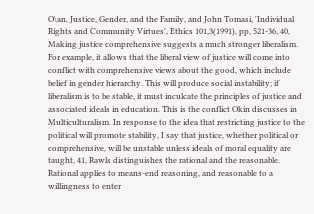O\an, Justice, Gender, and the Family, and John Tomasi, 'Individual Rights and Community Virtues', Ethics 101,3(1991), pp, 521-36, 40, Making justice comprehensive suggests a much stronger liberalism. For example, it allows that the liberal view of justice will come into conflict with comprehensive views about the good, which include belief in gender hierarchy. This will produce social instability; if liberalism is to be stable, it must inculcate the principles of justice and associated ideals in education. This is the conflict Okin discusses in Multiculturalism. In response to the idea that restricting justice to the political will promote stability, I say that justice, whether political or comprehensive, will be unstable unless ideals of moral equality are taught, 41, Rawls distinguishes the rational and the reasonable. Rational applies to means-end reasoning, and reasonable to a willingness to enter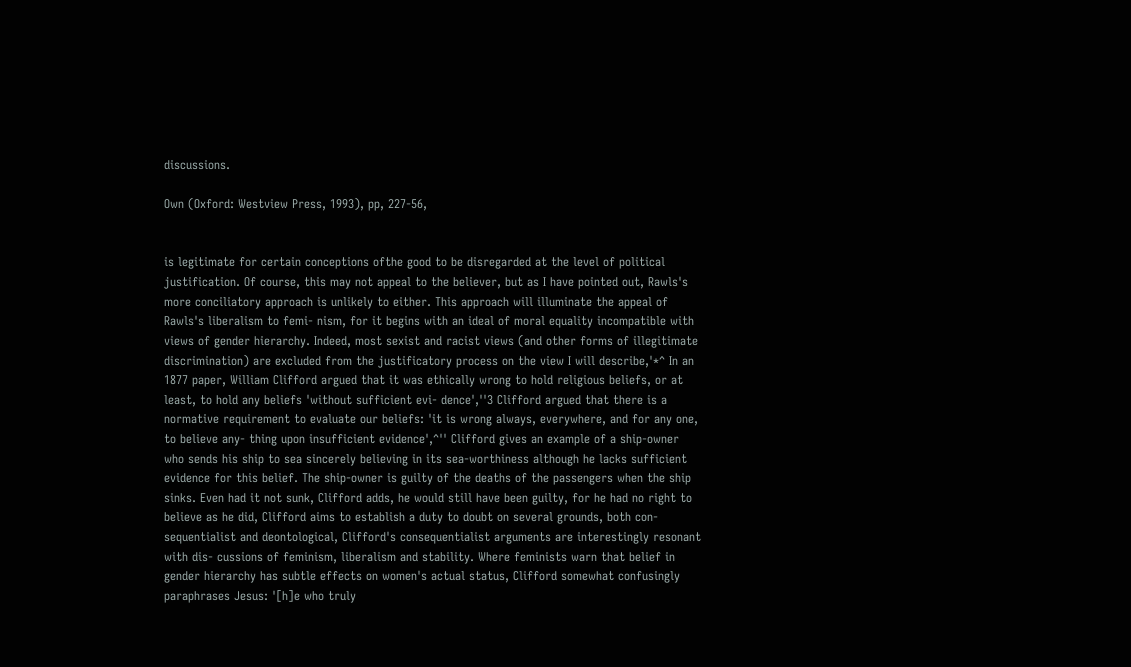discussions.

Own (Oxford: Westview Press, 1993), pp, 227-56,


is legitimate for certain conceptions ofthe good to be disregarded at the level of political justification. Of course, this may not appeal to the believer, but as I have pointed out, Rawls's more conciliatory approach is unlikely to either. This approach will illuminate the appeal of Rawls's liberalism to femi- nism, for it begins with an ideal of moral equality incompatible with views of gender hierarchy. Indeed, most sexist and racist views (and other forms of illegitimate discrimination) are excluded from the justificatory process on the view I will describe,'*^ In an 1877 paper, William Clifford argued that it was ethically wrong to hold religious beliefs, or at least, to hold any beliefs 'without sufficient evi- dence',''3 Clifford argued that there is a normative requirement to evaluate our beliefs: 'it is wrong always, everywhere, and for any one, to believe any- thing upon insufficient evidence',^'' Clifford gives an example of a ship-owner who sends his ship to sea sincerely believing in its sea-worthiness although he lacks sufficient evidence for this belief. The ship-owner is guilty of the deaths of the passengers when the ship sinks. Even had it not sunk, Clifford adds, he would still have been guilty, for he had no right to believe as he did, Clifford aims to establish a duty to doubt on several grounds, both con- sequentialist and deontological, Clifford's consequentialist arguments are interestingly resonant with dis- cussions of feminism, liberalism and stability. Where feminists warn that belief in gender hierarchy has subtle effects on women's actual status, Clifford somewhat confusingly paraphrases Jesus: '[h]e who truly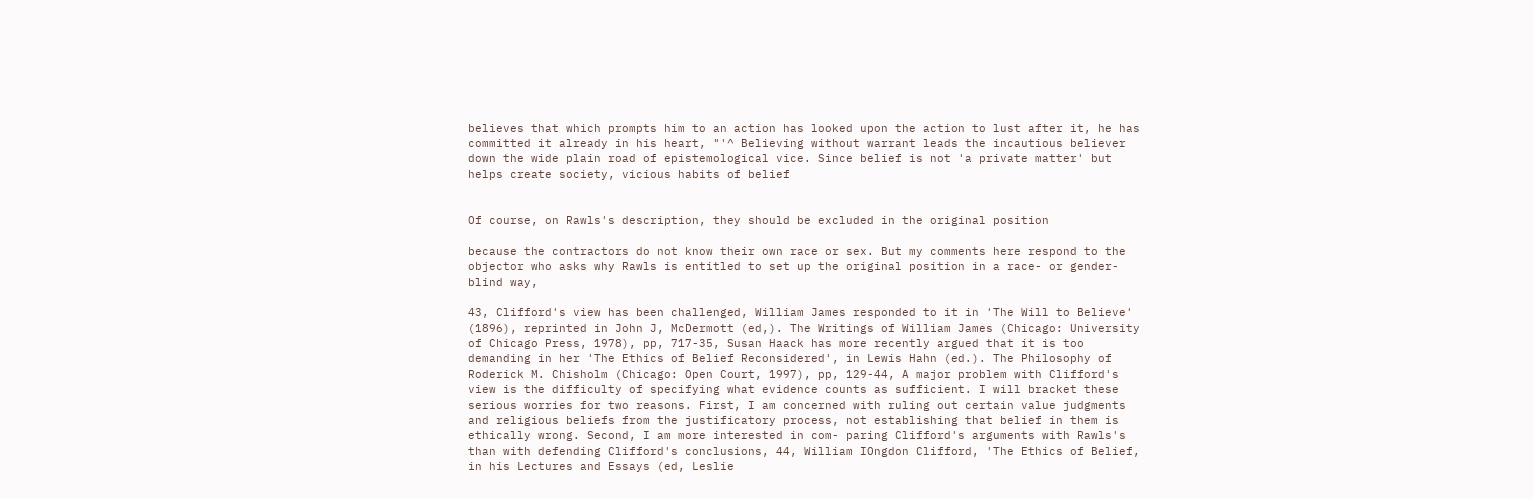believes that which prompts him to an action has looked upon the action to lust after it, he has committed it already in his heart, "'^ Believing without warrant leads the incautious believer down the wide plain road of epistemological vice. Since belief is not 'a private matter' but helps create society, vicious habits of belief


Of course, on Rawls's description, they should be excluded in the original position

because the contractors do not know their own race or sex. But my comments here respond to the objector who asks why Rawls is entitled to set up the original position in a race- or gender-blind way,

43, Clifford's view has been challenged, William James responded to it in 'The Will to Believe' (1896), reprinted in John J, McDermott (ed,). The Writings of William James (Chicago: University of Chicago Press, 1978), pp, 717-35, Susan Haack has more recently argued that it is too demanding in her 'The Ethics of Belief Reconsidered', in Lewis Hahn (ed.). The Philosophy of Roderick M. Chisholm (Chicago: Open Court, 1997), pp, 129-44, A major problem with Clifford's view is the difficulty of specifying what evidence counts as sufficient. I will bracket these serious worries for two reasons. First, I am concerned with ruling out certain value judgments and religious beliefs from the justificatory process, not establishing that belief in them is ethically wrong. Second, I am more interested in com- paring Clifford's arguments with Rawls's than with defending Clifford's conclusions, 44, William IOngdon Clifford, 'The Ethics of Belief, in his Lectures and Essays (ed, Leslie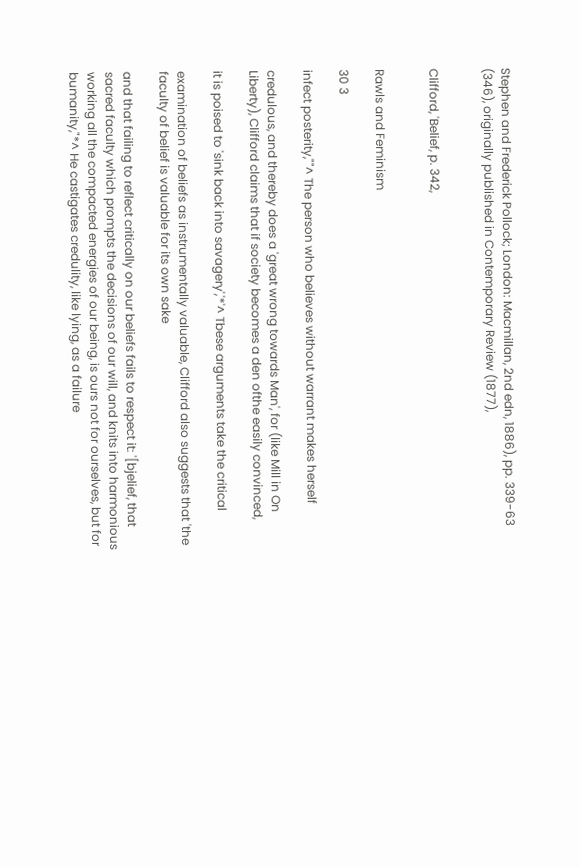Stephen and Frederick Pollock; London: Macmillan, 2nd edn, 1886), pp. 339-63 (346), originally published in Contemporary Review (1877),


Clifford, 'Belief, p. 342,


Rawls and Feminism

30 3

infect posterity,""^ The person who believes without warrant makes herself

credulous, and thereby does a 'great wrong towards Man', for (like Mill in On Liberty), Clifford claims that if society becomes a den ofthe easily convinced,

it is poised to 'sink back into savagery','*'^ Tbese arguments take the critical

examination of beliefs as instrumentally valuable, Clifford also suggests that 'the faculty of belief is valuable for its own sake

and that failing to reflect critically on our beliefs fails to respect it: '[bjelief, that sacred faculty which prompts the decisions of our will, and knits into harmonious working all the compacted energies of our being, is ours not for ourselves, but for bumanity,"*^ He castigates credulity, like lying, as a failure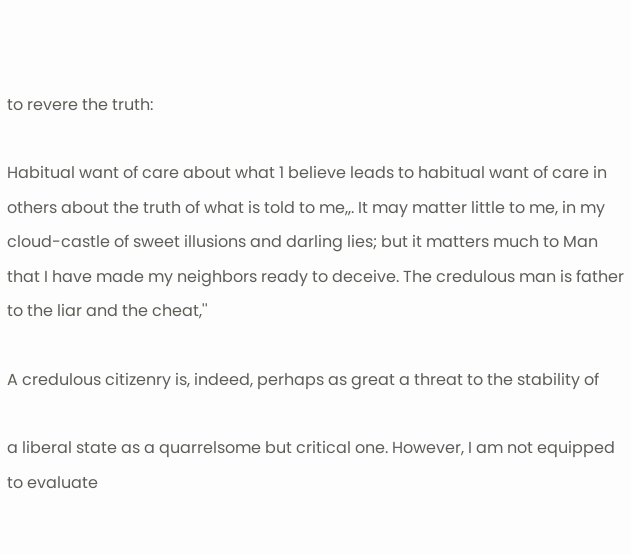to revere the truth:

Habitual want of care about what 1 believe leads to habitual want of care in others about the truth of what is told to me,,. It may matter little to me, in my cloud-castle of sweet illusions and darling lies; but it matters much to Man that I have made my neighbors ready to deceive. The credulous man is father to the liar and the cheat,''

A credulous citizenry is, indeed, perhaps as great a threat to the stability of

a liberal state as a quarrelsome but critical one. However, I am not equipped to evaluate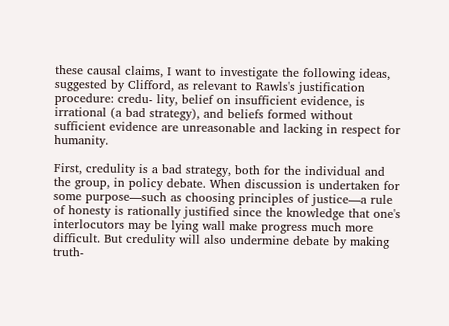these causal claims, I want to investigate the following ideas, suggested by Clifford, as relevant to Rawls's justification procedure: credu- lity, belief on insufficient evidence, is irrational (a bad strategy), and beliefs formed without sufficient evidence are unreasonable and lacking in respect for humanity.

First, credulity is a bad strategy, both for the individual and the group, in policy debate. When discussion is undertaken for some purpose—such as choosing principles of justice—a rule of honesty is rationally justified since the knowledge that one's interlocutors may be lying wall make progress much more difficult. But credulity will also undermine debate by making truth-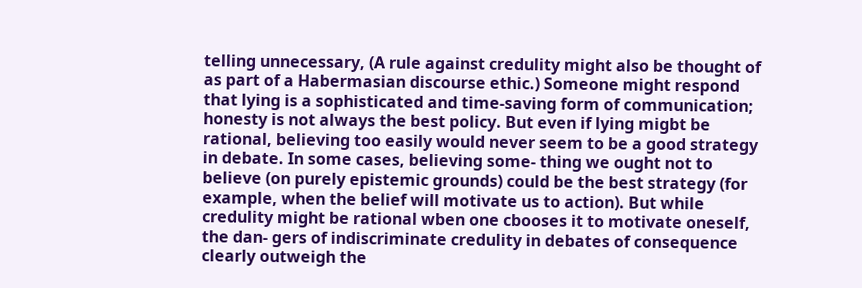telling unnecessary, (A rule against credulity might also be thought of as part of a Habermasian discourse ethic.) Someone might respond that lying is a sophisticated and time-saving form of communication; honesty is not always the best policy. But even if lying migbt be rational, believing too easily would never seem to be a good strategy in debate. In some cases, believing some- thing we ought not to believe (on purely epistemic grounds) could be the best strategy (for example, when the belief will motivate us to action). But while credulity might be rational wben one cbooses it to motivate oneself, the dan- gers of indiscriminate credulity in debates of consequence clearly outweigh the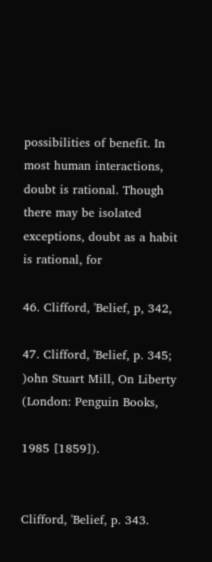possibilities of benefit. In most human interactions, doubt is rational. Though there may be isolated exceptions, doubt as a habit is rational, for

46. Clifford, 'Belief, p, 342,

47. Clifford, 'Belief, p. 345; )ohn Stuart Mill, On Liberty (London: Penguin Books,

1985 [1859]).


Clifford, 'Belief, p. 343.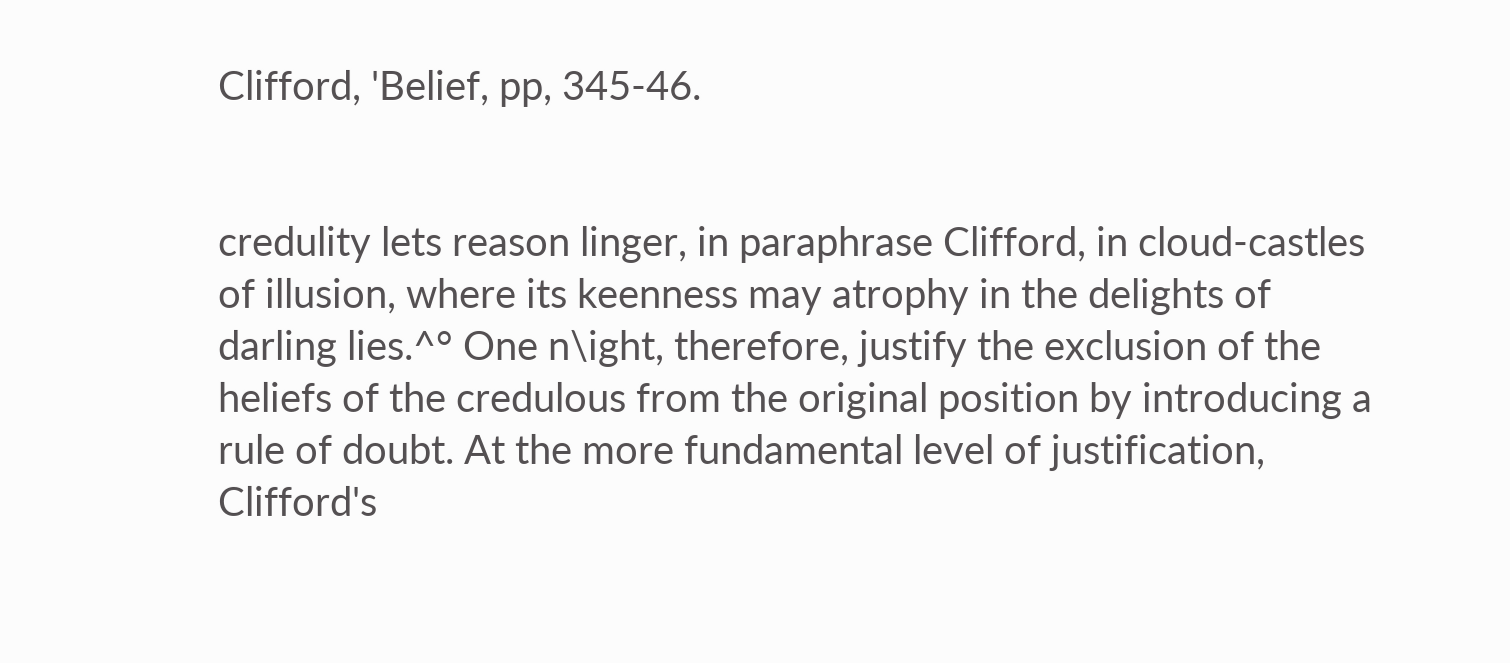Clifford, 'Belief, pp, 345-46.


credulity lets reason linger, in paraphrase Clifford, in cloud-castles of illusion, where its keenness may atrophy in the delights of darling lies.^° One n\ight, therefore, justify the exclusion of the heliefs of the credulous from the original position by introducing a rule of doubt. At the more fundamental level of justification, Clifford's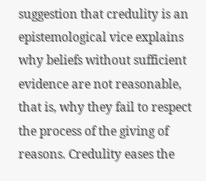suggestion that credulity is an epistemological vice explains why beliefs without sufficient evidence are not reasonable, that is, why they fail to respect the process of the giving of reasons. Credulity eases the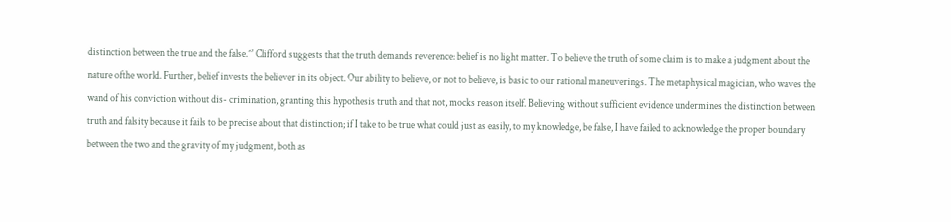distinction between the true and the false.^' Clifford suggests that the truth demands reverence: belief is no light matter. To believe the truth of some claim is to make a judgment about the nature ofthe world. Further, belief invests the believer in its object. Our ability to believe, or not to believe, is basic to our rational maneuverings. The metaphysical magician, who waves the wand of his conviction without dis- crimination, granting this hypothesis truth and that not, mocks reason itself. Believing without sufficient evidence undermines the distinction between truth and falsity because it fails to be precise about that distinction; if I take to be true what could just as easily, to my knowledge, be false, I have failed to acknowledge the proper boundary between the two and the gravity of my judgment, both as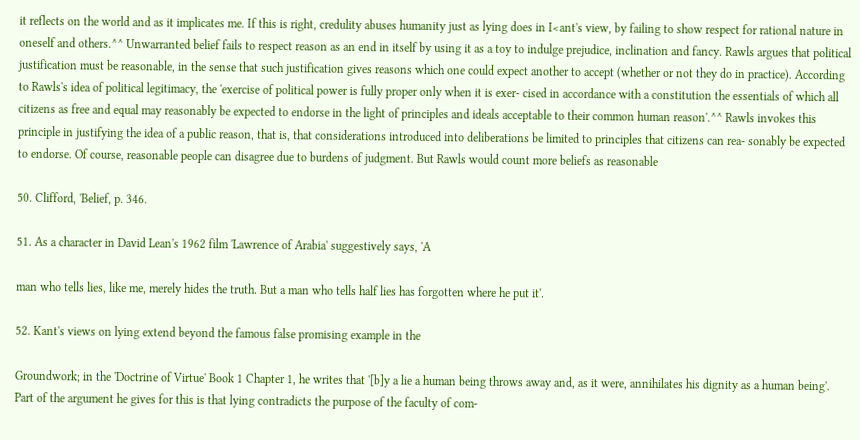it reflects on the world and as it implicates me. If this is right, credulity abuses humanity just as lying does in I<ant's view, by failing to show respect for rational nature in oneself and others.^^ Unwarranted belief fails to respect reason as an end in itself by using it as a toy to indulge prejudice, inclination and fancy. Rawls argues that political justification must be reasonable, in the sense that such justification gives reasons which one could expect another to accept (whether or not they do in practice). According to Rawls's idea of political legitimacy, the 'exercise of political power is fully proper only when it is exer- cised in accordance with a constitution the essentials of which all citizens as free and equal may reasonably be expected to endorse in the light of principles and ideals acceptable to their common human reason'.^^ Rawls invokes this principle in justifying the idea of a public reason, that is, that considerations introduced into deliberations be limited to principles that citizens can rea- sonably be expected to endorse. Of course, reasonable people can disagree due to burdens of judgment. But Rawls would count more beliefs as reasonable

50. Clifford, 'Belief, p. 346.

51. As a character in David Lean's 1962 film 'Lawrence of Arabia' suggestively says, 'A

man who tells lies, like me, merely hides the truth. But a man who tells half lies has forgotten where he put it'.

52. Kant's views on lying extend beyond the famous false promising example in the

Groundwork; in the 'Doctrine of Virtue' Book 1 Chapter 1, he writes that '[b]y a lie a human being throws away and, as it were, annihilates his dignity as a human being'. Part of the argument he gives for this is that lying contradicts the purpose of the faculty of com-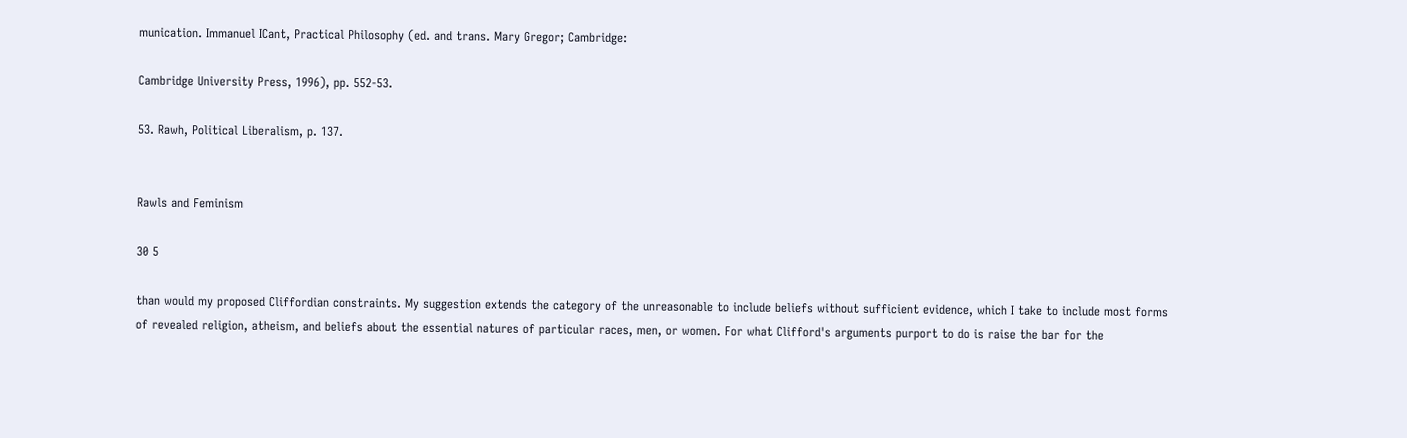munication. Immanuel ICant, Practical Philosophy (ed. and trans. Mary Gregor; Cambridge:

Cambridge University Press, 1996), pp. 552-53.

53. Rawh, Political Liberalism, p. 137.


Rawls and Feminism

30 5

than would my proposed Cliffordian constraints. My suggestion extends the category of the unreasonable to include beliefs without sufficient evidence, which I take to include most forms of revealed religion, atheism, and beliefs about the essential natures of particular races, men, or women. For what Clifford's arguments purport to do is raise the bar for the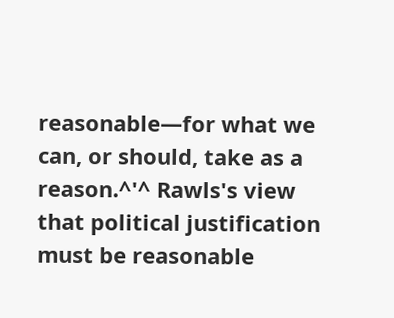reasonable—for what we can, or should, take as a reason.^'^ Rawls's view that political justification must be reasonable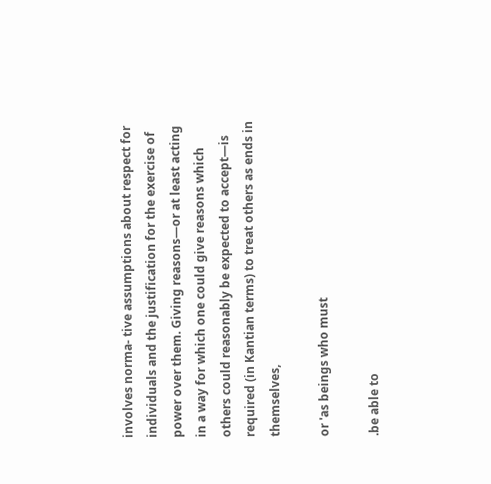involves norma- tive assumptions about respect for individuals and the justification for the exercise of power over them. Giving reasons—or at least acting in a way for which one could give reasons which others could reasonably be expected to accept—is required (in Kantian terms) to treat others as ends in themselves,

or 'as beings who must

.be able to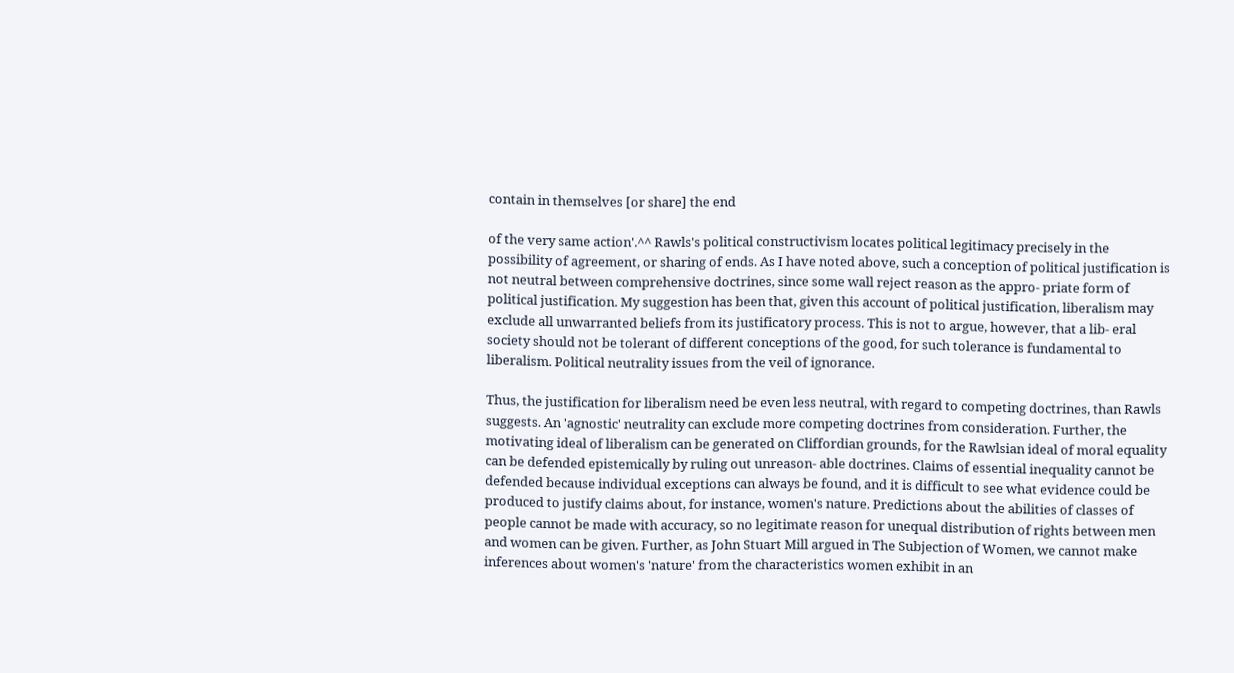contain in themselves [or share] the end

of the very same action'.^^ Rawls's political constructivism locates political legitimacy precisely in the possibility of agreement, or sharing of ends. As I have noted above, such a conception of political justification is not neutral between comprehensive doctrines, since some wall reject reason as the appro- priate form of political justification. My suggestion has been that, given this account of political justification, liberalism may exclude all unwarranted beliefs from its justificatory process. This is not to argue, however, that a lib- eral society should not be tolerant of different conceptions of the good, for such tolerance is fundamental to liberalism. Political neutrality issues from the veil of ignorance.

Thus, the justification for liberalism need be even less neutral, with regard to competing doctrines, than Rawls suggests. An 'agnostic' neutrality can exclude more competing doctrines from consideration. Further, the motivating ideal of liberalism can be generated on Cliffordian grounds, for the Rawlsian ideal of moral equality can be defended epistemically by ruling out unreason- able doctrines. Claims of essential inequality cannot be defended because individual exceptions can always be found, and it is difficult to see what evidence could be produced to justify claims about, for instance, women's nature. Predictions about the abilities of classes of people cannot be made with accuracy, so no legitimate reason for unequal distribution of rights between men and women can be given. Further, as John Stuart Mill argued in The Subjection of Women, we cannot make inferences about women's 'nature' from the characteristics women exhibit in an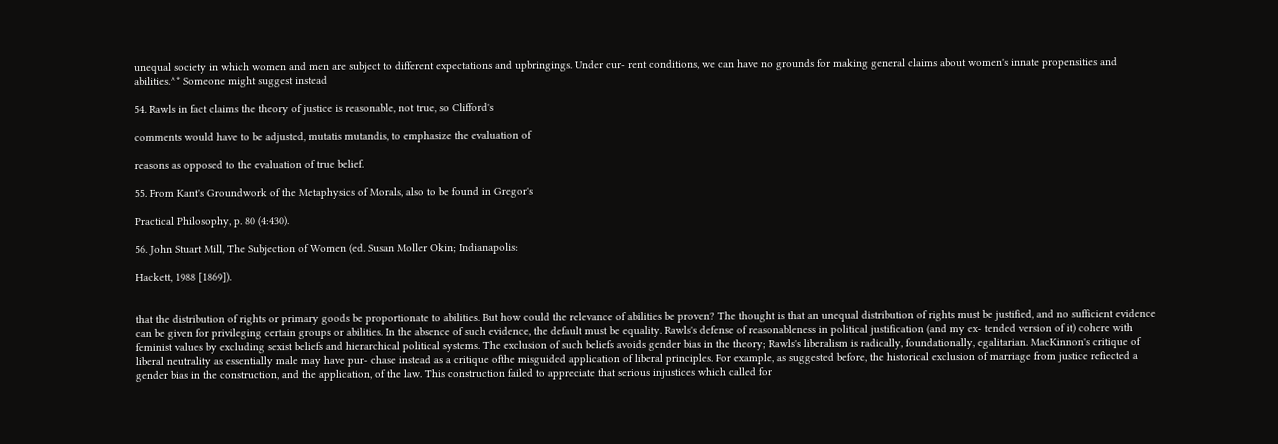unequal society in which women and men are subject to different expectations and upbringings. Under cur- rent conditions, we can have no grounds for making general claims about women's innate propensities and abilities.^* Someone might suggest instead

54. Rawls in fact claims the theory of justice is reasonable, not true, so Clifford's

comments would have to be adjusted, mutatis mutandis, to emphasize the evaluation of

reasons as opposed to the evaluation of true belief.

55. From Kant's Groundwork of the Metaphysics of Morals, also to be found in Gregor's

Practical Philosophy, p. 80 (4:430).

56. John Stuart Mill, The Subjection of Women (ed. Susan Moller Okin; Indianapolis:

Hackett, 1988 [1869]).


that the distribution of rights or primary goods be proportionate to abilities. But how could the relevance of abilities be proven? The thought is that an unequal distribution of rights must be justified, and no sufficient evidence can be given for privileging certain groups or abilities. In the absence of such evidence, the default must be equality. Rawls's defense of reasonableness in political justification (and my ex- tended version of it) cohere with feminist values by excluding sexist beliefs and hierarchical political systems. The exclusion of such beliefs avoids gender bias in the theory; Rawls's liberalism is radically, foundationally, egalitarian. MacKinnon's critique of liberal neutrality as essentially male may have pur- chase instead as a critique ofthe misguided application of liberal principles. For example, as suggested before, the historical exclusion of marriage from justice refiected a gender bias in the construction, and the application, of the law. This construction failed to appreciate that serious injustices which called for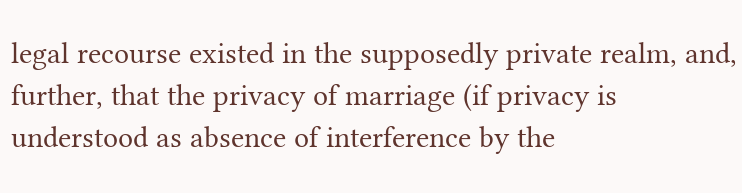legal recourse existed in the supposedly private realm, and, further, that the privacy of marriage (if privacy is understood as absence of interference by the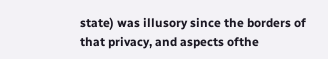state) was illusory since the borders of that privacy, and aspects ofthe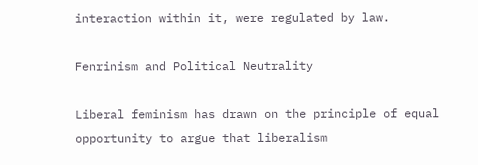interaction within it, were regulated by law.

Fenrinism and Political Neutrality

Liberal feminism has drawn on the principle of equal opportunity to argue that liberalism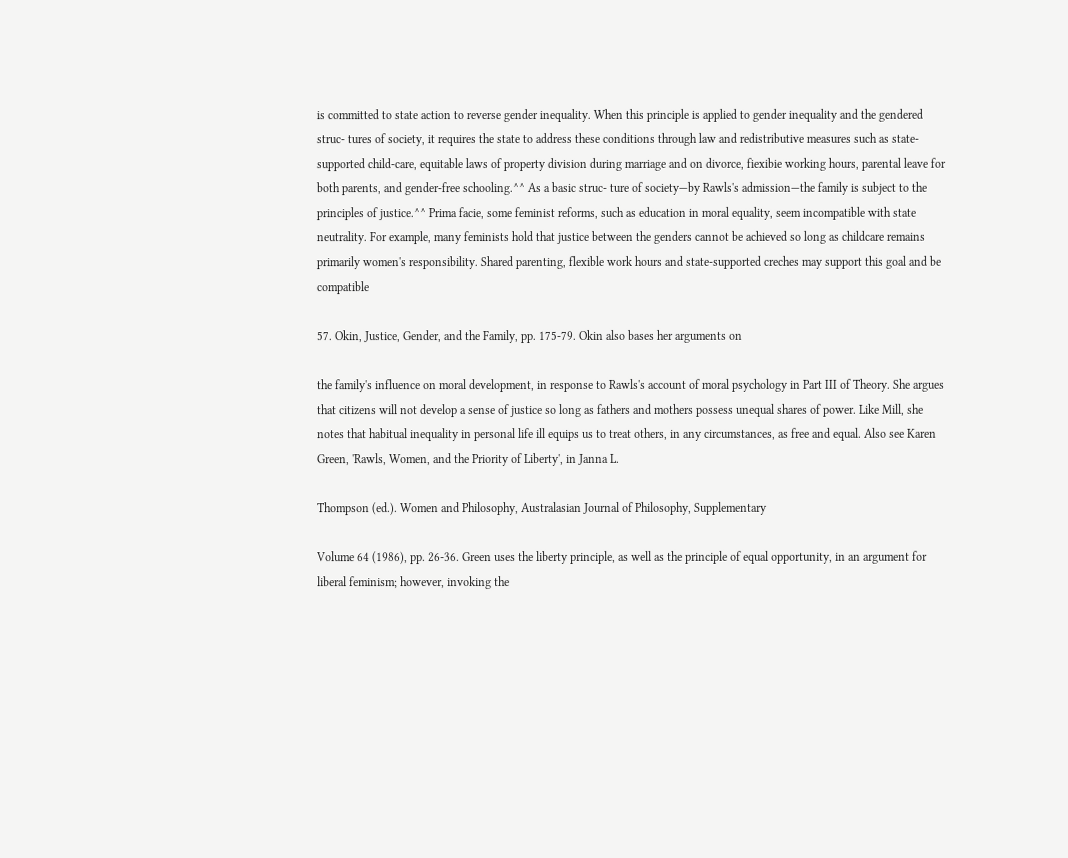is committed to state action to reverse gender inequality. When this principle is applied to gender inequality and the gendered struc- tures of society, it requires the state to address these conditions through law and redistributive measures such as state-supported child-care, equitable laws of property division during marriage and on divorce, fiexibie working hours, parental leave for both parents, and gender-free schooling.^^ As a basic struc- ture of society—by Rawls's admission—the family is subject to the principles of justice.^^ Prima facie, some feminist reforms, such as education in moral equality, seem incompatible with state neutrality. For example, many feminists hold that justice between the genders cannot be achieved so long as childcare remains primarily women's responsibility. Shared parenting, flexible work hours and state-supported creches may support this goal and be compatible

57. Okin, Justice, Gender, and the Family, pp. 175-79. Okin also bases her arguments on

the family's influence on moral development, in response to Rawls's account of moral psychology in Part III of Theory. She argues that citizens will not develop a sense of justice so long as fathers and mothers possess unequal shares of power. Like Mill, she notes that habitual inequality in personal life ill equips us to treat others, in any circumstances, as free and equal. Also see Karen Green, 'Rawls, Women, and the Priority of Liberty', in Janna L.

Thompson (ed.). Women and Philosophy, Australasian Journal of Philosophy, Supplementary

Volume 64 (1986), pp. 26-36. Green uses the liberty principle, as well as the principle of equal opportunity, in an argument for liberal feminism; however, invoking the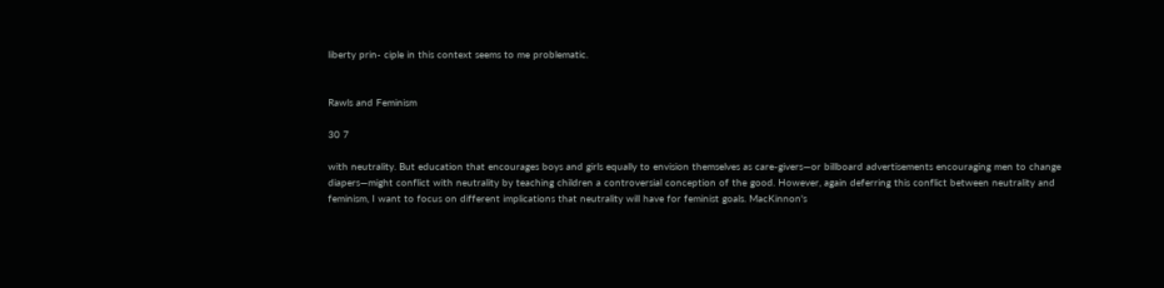liberty prin- ciple in this context seems to me problematic.


Rawls and Feminism

30 7

with neutrality. But education that encourages boys and girls equally to envision themselves as care-givers—or billboard advertisements encouraging men to change diapers—might conflict with neutrality by teaching children a controversial conception of the good. However, again deferring this conflict between neutrality and feminism, I want to focus on different implications that neutrality will have for feminist goals. MacKinnon's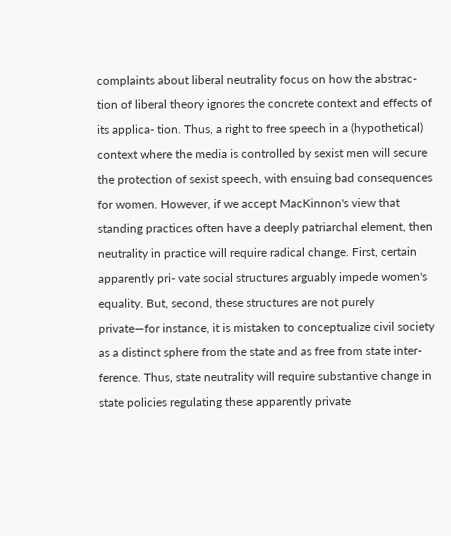complaints about liberal neutrality focus on how the abstrac- tion of liberal theory ignores the concrete context and effects of its applica- tion. Thus, a right to free speech in a (hypothetical) context where the media is controlled by sexist men will secure the protection of sexist speech, with ensuing bad consequences for women. However, if we accept MacKinnon's view that standing practices often have a deeply patriarchal element, then neutrality in practice will require radical change. First, certain apparently pri- vate social structures arguably impede women's equality. But, second, these structures are not purely private—for instance, it is mistaken to conceptualize civil society as a distinct sphere from the state and as free from state inter- ference. Thus, state neutrality will require substantive change in state policies regulating these apparently private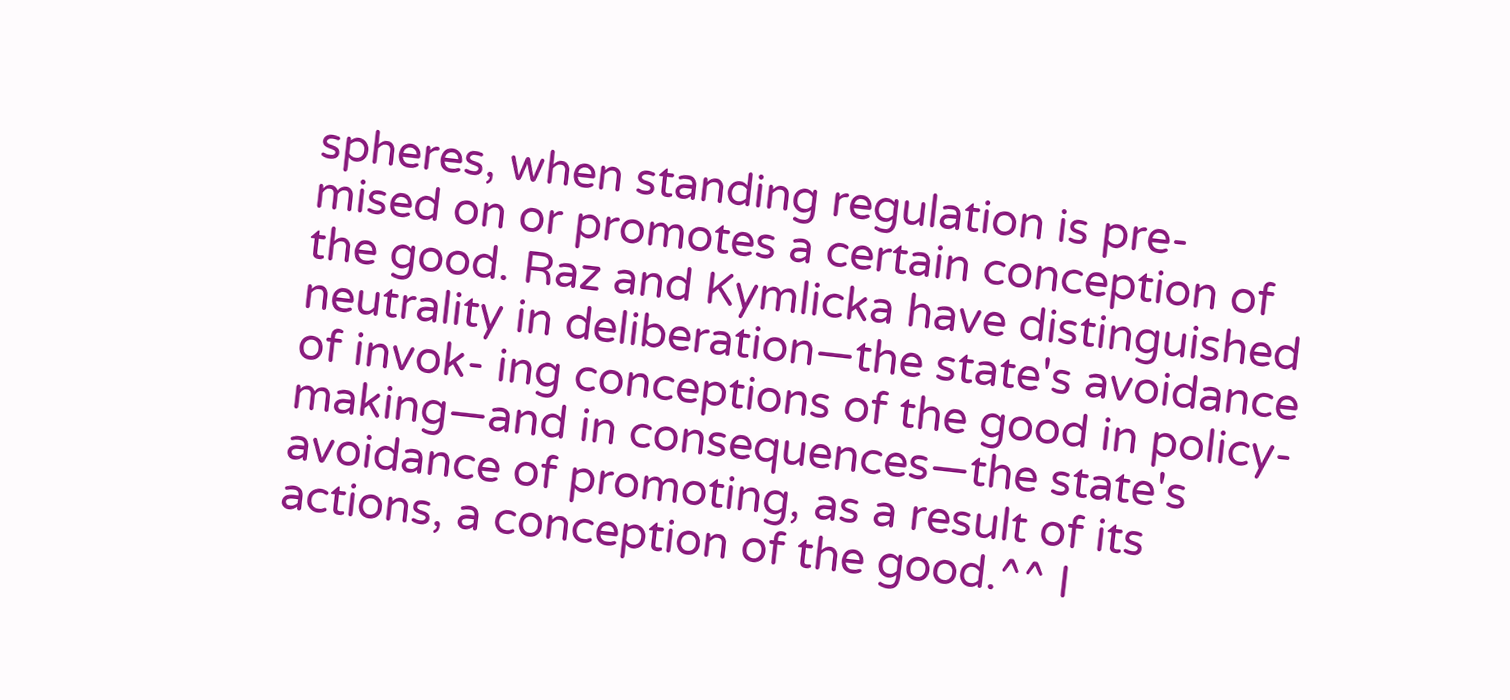spheres, when standing regulation is pre- mised on or promotes a certain conception of the good. Raz and Kymlicka have distinguished neutrality in deliberation—the state's avoidance of invok- ing conceptions of the good in policy-making—and in consequences—the state's avoidance of promoting, as a result of its actions, a conception of the good.^^ I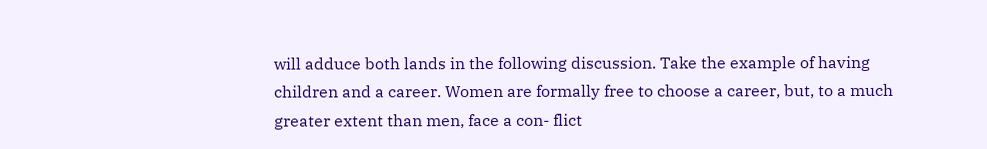will adduce both lands in the following discussion. Take the example of having children and a career. Women are formally free to choose a career, but, to a much greater extent than men, face a con- flict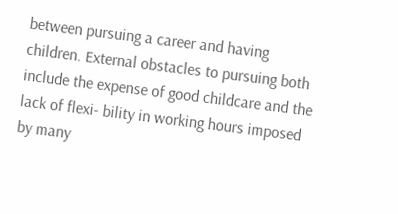between pursuing a career and having children. External obstacles to pursuing both include the expense of good childcare and the lack of flexi- bility in working hours imposed by many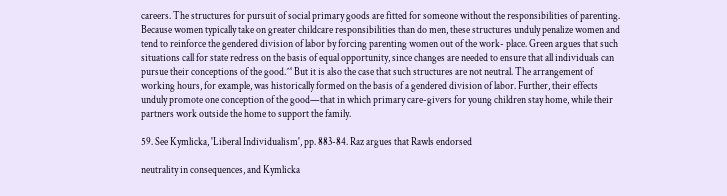careers. The structures for pursuit of social primary goods are fitted for someone without the responsibilities of parenting. Because women typically take on greater childcare responsibilities than do men, these structures unduly penalize women and tend to reinforce the gendered division of labor by forcing parenting women out of the work- place. Green argues that such situations call for state redress on the basis of equal opportunity, since changes are needed to ensure that all individuals can pursue their conceptions of the good.^° But it is also the case that such structures are not neutral. The arrangement of working hours, for example, was historically formed on the basis of a gendered division of labor. Further, their effects unduly promote one conception of the good—that in which primary care-givers for young children stay home, while their partners work outside the home to support the family.

59. See Kymlicka, 'Liberal Individualism', pp. 883-84. Raz argues that Rawls endorsed

neutrality in consequences, and Kymlicka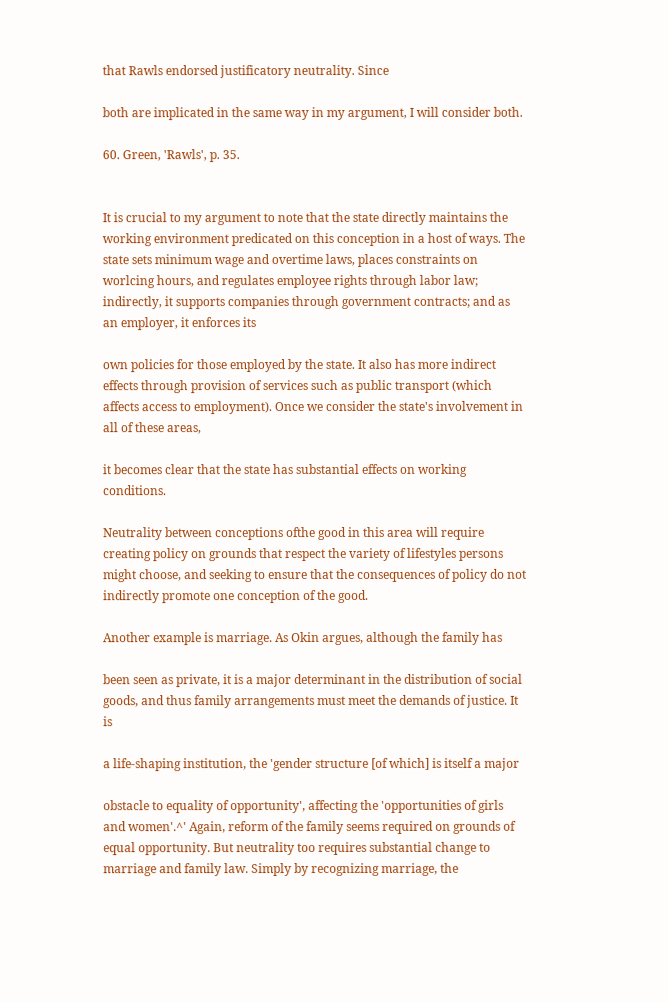that Rawls endorsed justificatory neutrality. Since

both are implicated in the same way in my argument, I will consider both.

60. Green, 'Rawls', p. 35.


It is crucial to my argument to note that the state directly maintains the working environment predicated on this conception in a host of ways. The state sets minimum wage and overtime laws, places constraints on worlcing hours, and regulates employee rights through labor law; indirectly, it supports companies through government contracts; and as an employer, it enforces its

own policies for those employed by the state. It also has more indirect effects through provision of services such as public transport (which affects access to employment). Once we consider the state's involvement in all of these areas,

it becomes clear that the state has substantial effects on working conditions.

Neutrality between conceptions ofthe good in this area will require creating policy on grounds that respect the variety of lifestyles persons might choose, and seeking to ensure that the consequences of policy do not indirectly promote one conception of the good.

Another example is marriage. As Okin argues, although the family has

been seen as private, it is a major determinant in the distribution of social goods, and thus family arrangements must meet the demands of justice. It is

a life-shaping institution, the 'gender structure [of which] is itself a major

obstacle to equality of opportunity', affecting the 'opportunities of girls and women'.^' Again, reform of the family seems required on grounds of equal opportunity. But neutrality too requires substantial change to marriage and family law. Simply by recognizing marriage, the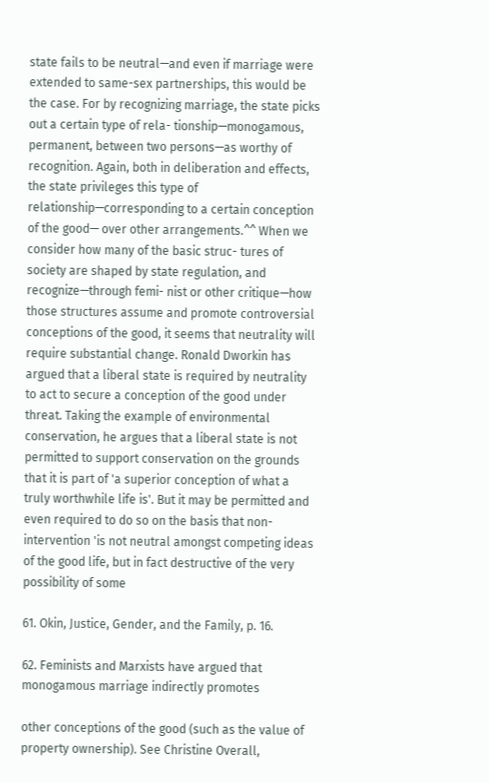state fails to be neutral—and even if marriage were extended to same-sex partnerships, this would be the case. For by recognizing marriage, the state picks out a certain type of rela- tionship—monogamous, permanent, between two persons—as worthy of recognition. Again, both in deliberation and effects, the state privileges this type of relationship—corresponding to a certain conception of the good— over other arrangements.^^ When we consider how many of the basic struc- tures of society are shaped by state regulation, and recognize—through femi- nist or other critique—how those structures assume and promote controversial conceptions of the good, it seems that neutrality will require substantial change. Ronald Dworkin has argued that a liberal state is required by neutrality to act to secure a conception of the good under threat. Taking the example of environmental conservation, he argues that a liberal state is not permitted to support conservation on the grounds that it is part of 'a superior conception of what a truly worthwhile life is'. But it may be permitted and even required to do so on the basis that non-intervention 'is not neutral amongst competing ideas of the good life, but in fact destructive of the very possibility of some

61. Okin, Justice, Gender, and the Family, p. 16.

62. Feminists and Marxists have argued that monogamous marriage indirectly promotes

other conceptions of the good (such as the value of property ownership). See Christine Overall,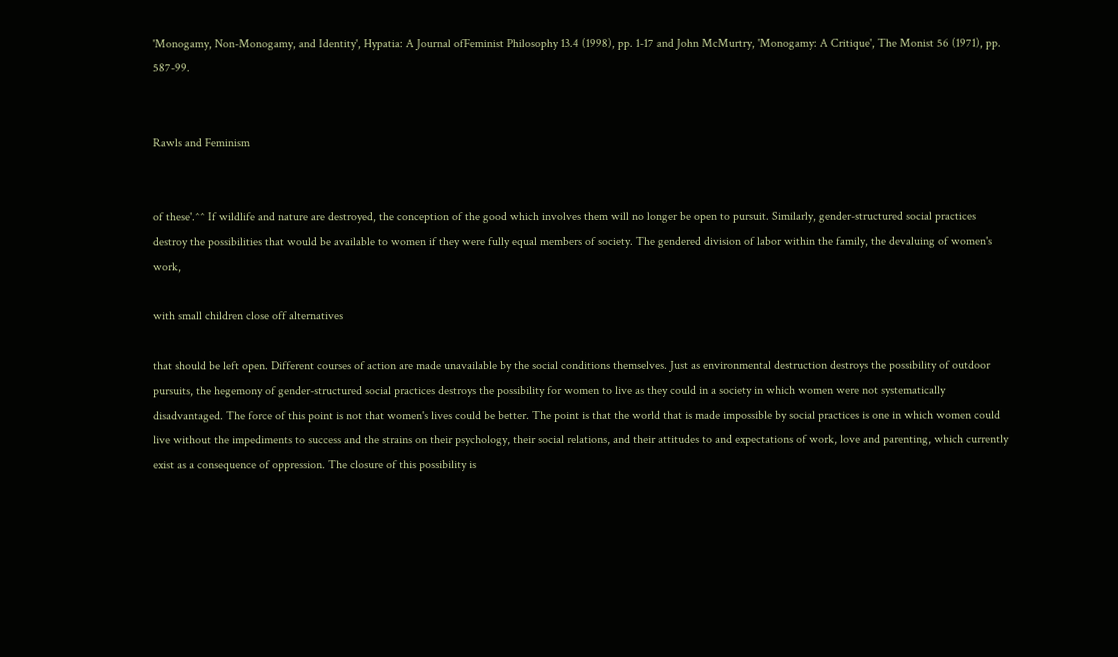'Monogamy, Non-Monogamy, and Identity', Hypatia: A Journal ofFeminist Philosophy 13.4 (1998), pp. 1-17 and John McMurtry, 'Monogamy: A Critique', The Monist 56 (1971), pp. 587-99.


Rawls and Feminism


of these'.^^ If wildlife and nature are destroyed, the conception of the good which involves them will no longer be open to pursuit. Similarly, gender-structured social practices destroy the possibilities that would be available to women if they were fully equal members of society. The gendered division of labor within the family, the devaluing of women's work,

with small children close off alternatives

that should be left open. Different courses of action are made unavailable by the social conditions themselves. Just as environmental destruction destroys the possibility of outdoor pursuits, the hegemony of gender-structured social practices destroys the possibility for women to live as they could in a society in which women were not systematically disadvantaged. The force of this point is not that women's lives could be better. The point is that the world that is made impossible by social practices is one in which women could live without the impediments to success and the strains on their psychology, their social relations, and their attitudes to and expectations of work, love and parenting, which currently exist as a consequence of oppression. The closure of this possibility is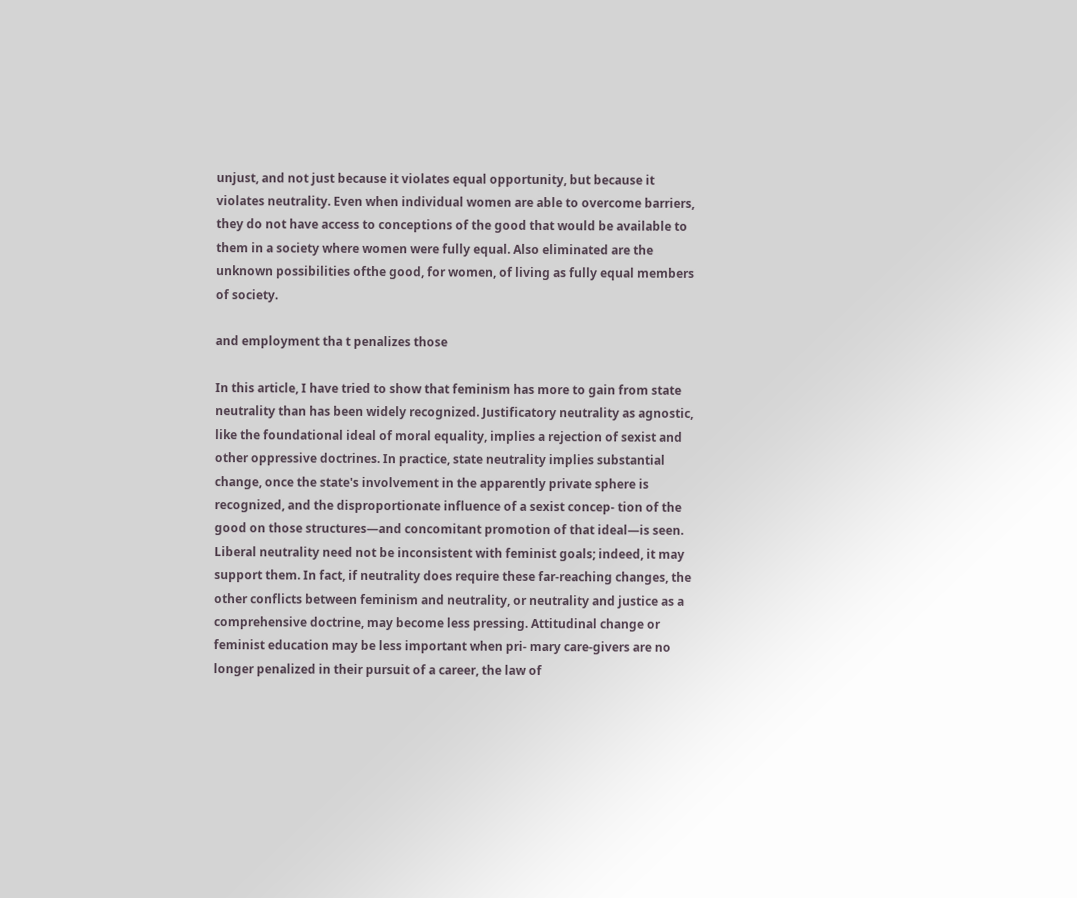unjust, and not just because it violates equal opportunity, but because it violates neutrality. Even when individual women are able to overcome barriers, they do not have access to conceptions of the good that would be available to them in a society where women were fully equal. Also eliminated are the unknown possibilities ofthe good, for women, of living as fully equal members of society.

and employment tha t penalizes those

In this article, I have tried to show that feminism has more to gain from state neutrality than has been widely recognized. Justificatory neutrality as agnostic, like the foundational ideal of moral equality, implies a rejection of sexist and other oppressive doctrines. In practice, state neutrality implies substantial change, once the state's involvement in the apparently private sphere is recognized, and the disproportionate influence of a sexist concep- tion of the good on those structures—and concomitant promotion of that ideal—is seen. Liberal neutrality need not be inconsistent with feminist goals; indeed, it may support them. In fact, if neutrality does require these far-reaching changes, the other conflicts between feminism and neutrality, or neutrality and justice as a comprehensive doctrine, may become less pressing. Attitudinal change or feminist education may be less important when pri- mary care-givers are no longer penalized in their pursuit of a career, the law of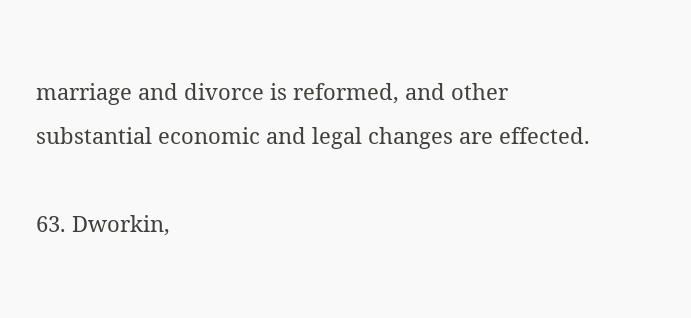marriage and divorce is reformed, and other substantial economic and legal changes are effected.

63. Dworkin,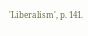'Liberalism', p. 141.